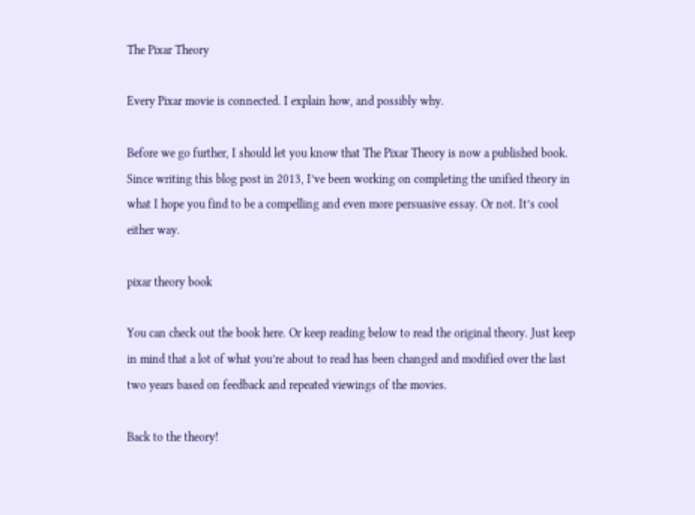The Pixar Theory

Every Pixar movie is connected. I explain how, and possibly why.

Before we go further, I should let you know that The Pixar Theory is now a published book. Since writing this blog post in 2013, I’ve been working on completing the unified theory in what I hope you find to be a compelling and even more persuasive essay. Or not. It’s cool either way.

pixar theory book

You can check out the book here. Or keep reading below to read the original theory. Just keep in mind that a lot of what you’re about to read has been changed and modified over the last two years based on feedback and repeated viewings of the movies.

Back to the theory!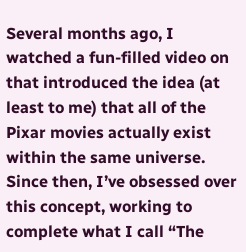Several months ago, I watched a fun-filled video on that introduced the idea (at least to me) that all of the Pixar movies actually exist within the same universe. Since then, I’ve obsessed over this concept, working to complete what I call “The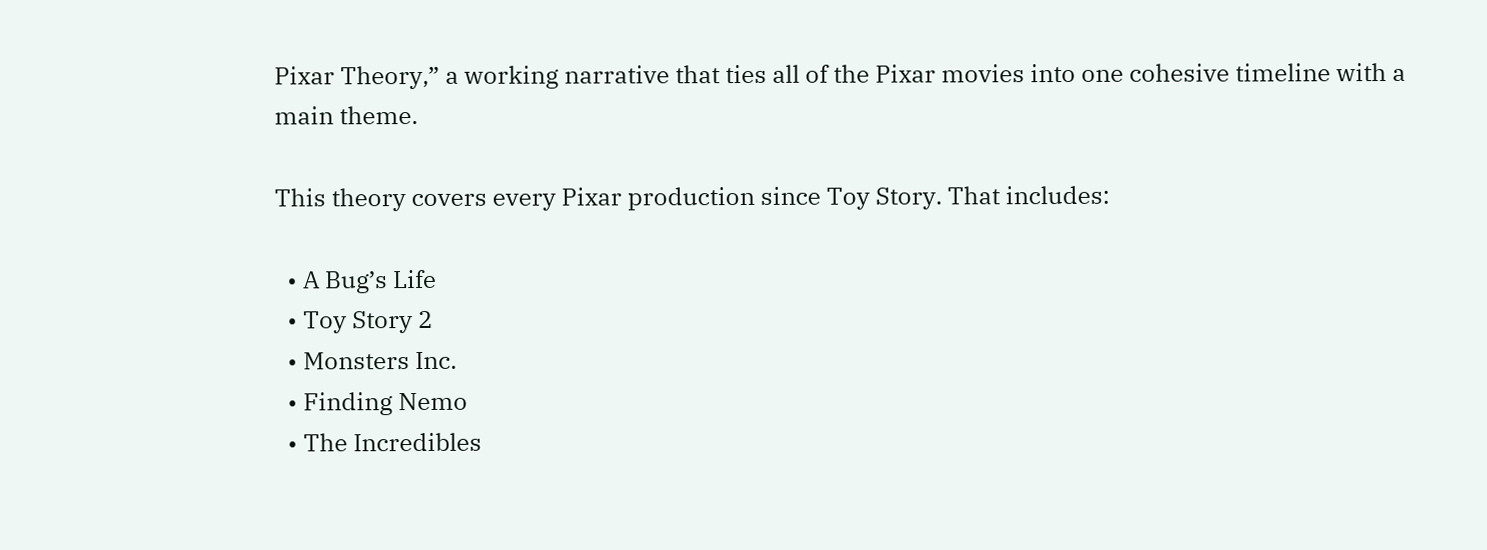Pixar Theory,” a working narrative that ties all of the Pixar movies into one cohesive timeline with a main theme.

This theory covers every Pixar production since Toy Story. That includes:

  • A Bug’s Life
  • Toy Story 2
  • Monsters Inc.
  • Finding Nemo
  • The Incredibles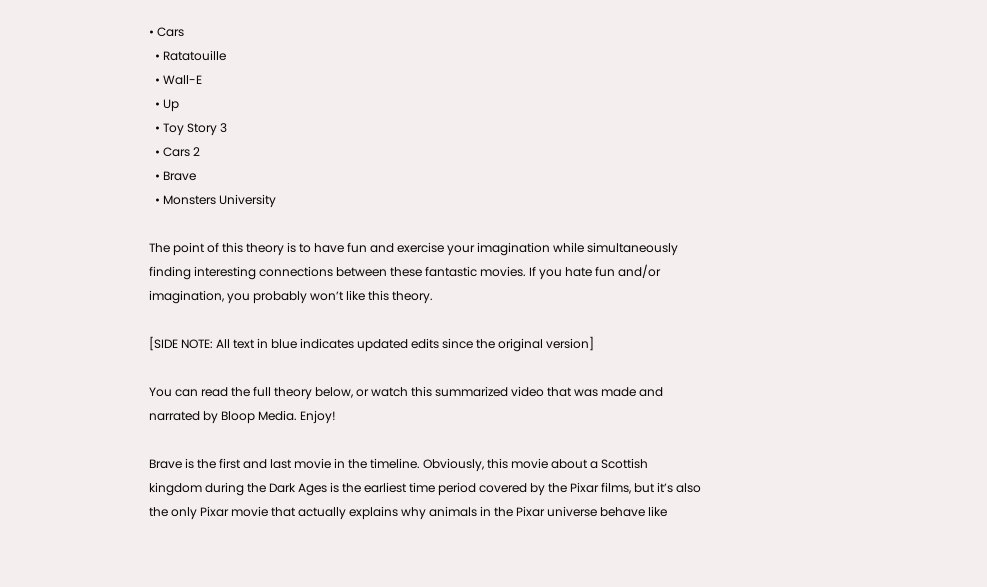• Cars
  • Ratatouille
  • Wall-E
  • Up
  • Toy Story 3
  • Cars 2
  • Brave
  • Monsters University

The point of this theory is to have fun and exercise your imagination while simultaneously finding interesting connections between these fantastic movies. If you hate fun and/or imagination, you probably won’t like this theory.

[SIDE NOTE: All text in blue indicates updated edits since the original version]

You can read the full theory below, or watch this summarized video that was made and narrated by Bloop Media. Enjoy!

Brave is the first and last movie in the timeline. Obviously, this movie about a Scottish kingdom during the Dark Ages is the earliest time period covered by the Pixar films, but it’s also the only Pixar movie that actually explains why animals in the Pixar universe behave like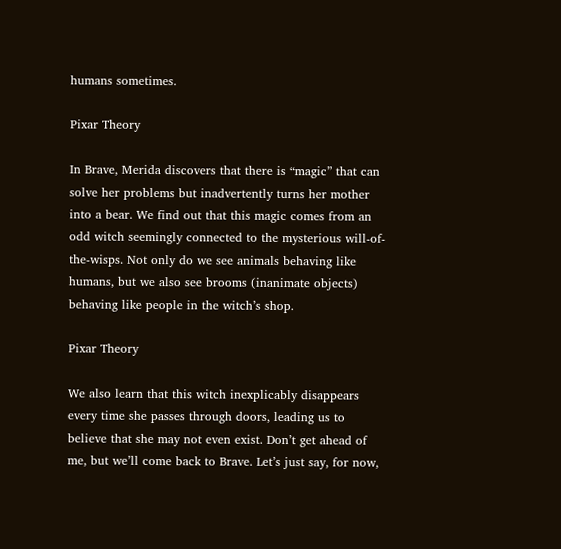humans sometimes.

Pixar Theory

In Brave, Merida discovers that there is “magic” that can solve her problems but inadvertently turns her mother into a bear. We find out that this magic comes from an odd witch seemingly connected to the mysterious will-of-the-wisps. Not only do we see animals behaving like humans, but we also see brooms (inanimate objects) behaving like people in the witch’s shop.

Pixar Theory

We also learn that this witch inexplicably disappears every time she passes through doors, leading us to believe that she may not even exist. Don’t get ahead of me, but we’ll come back to Brave. Let’s just say, for now,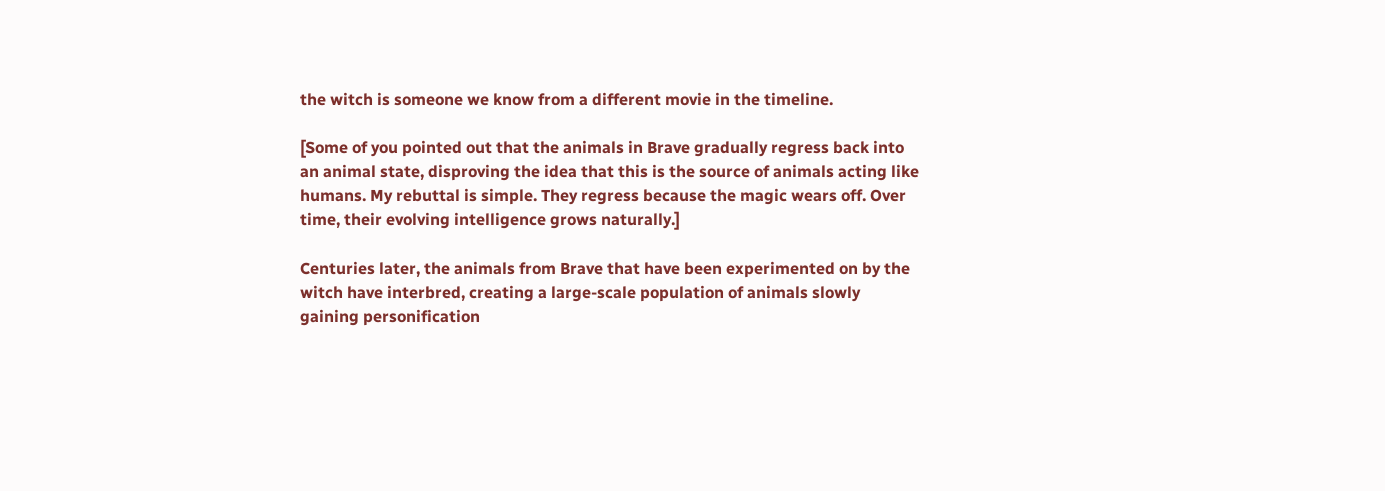the witch is someone we know from a different movie in the timeline.

[Some of you pointed out that the animals in Brave gradually regress back into an animal state, disproving the idea that this is the source of animals acting like humans. My rebuttal is simple. They regress because the magic wears off. Over time, their evolving intelligence grows naturally.]

Centuries later, the animals from Brave that have been experimented on by the witch have interbred, creating a large-scale population of animals slowly gaining personification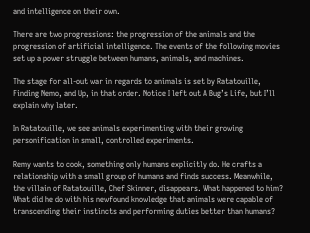and intelligence on their own.

There are two progressions: the progression of the animals and the progression of artificial intelligence. The events of the following movies set up a power struggle between humans, animals, and machines.

The stage for all-out war in regards to animals is set by Ratatouille, Finding Nemo, and Up, in that order. Notice I left out A Bug’s Life, but I’ll explain why later.

In Ratatouille, we see animals experimenting with their growing personification in small, controlled experiments.

Remy wants to cook, something only humans explicitly do. He crafts a relationship with a small group of humans and finds success. Meanwhile, the villain of Ratatouille, Chef Skinner, disappears. What happened to him? What did he do with his newfound knowledge that animals were capable of transcending their instincts and performing duties better than humans?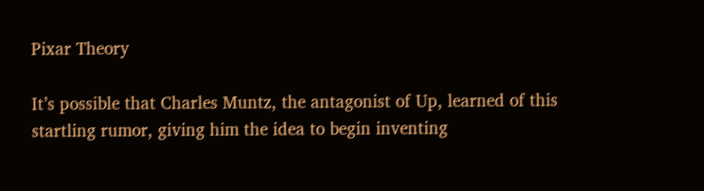Pixar Theory

It’s possible that Charles Muntz, the antagonist of Up, learned of this startling rumor, giving him the idea to begin inventing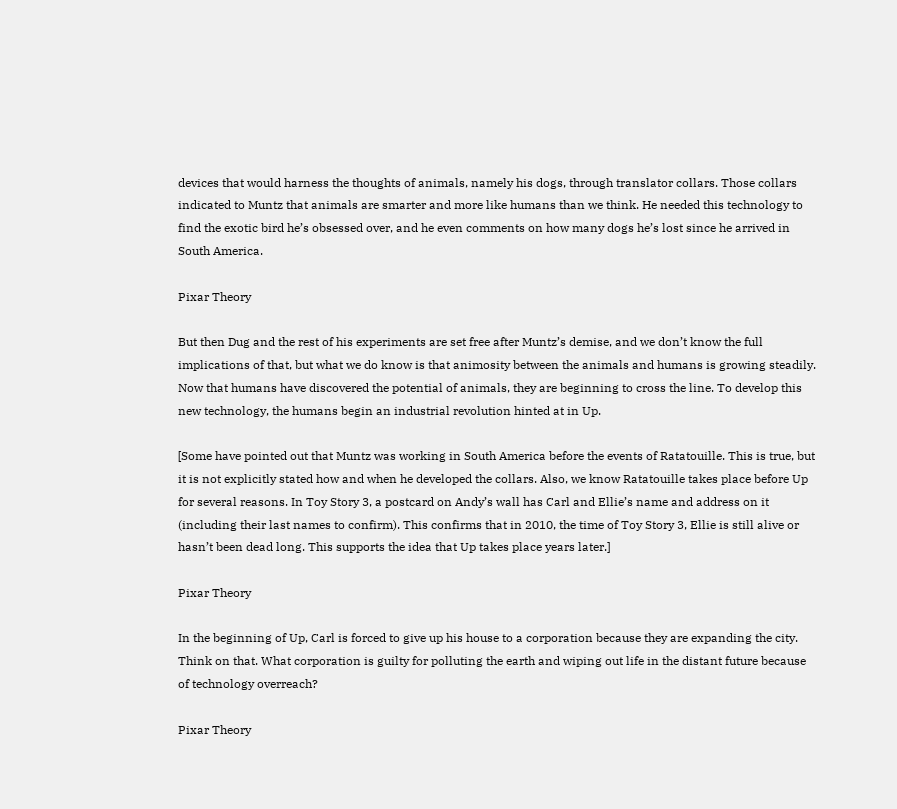devices that would harness the thoughts of animals, namely his dogs, through translator collars. Those collars indicated to Muntz that animals are smarter and more like humans than we think. He needed this technology to find the exotic bird he’s obsessed over, and he even comments on how many dogs he’s lost since he arrived in South America.

Pixar Theory

But then Dug and the rest of his experiments are set free after Muntz’s demise, and we don’t know the full implications of that, but what we do know is that animosity between the animals and humans is growing steadily. Now that humans have discovered the potential of animals, they are beginning to cross the line. To develop this new technology, the humans begin an industrial revolution hinted at in Up.

[Some have pointed out that Muntz was working in South America before the events of Ratatouille. This is true, but it is not explicitly stated how and when he developed the collars. Also, we know Ratatouille takes place before Up for several reasons. In Toy Story 3, a postcard on Andy’s wall has Carl and Ellie’s name and address on it (including their last names to confirm). This confirms that in 2010, the time of Toy Story 3, Ellie is still alive or hasn’t been dead long. This supports the idea that Up takes place years later.]

Pixar Theory

In the beginning of Up, Carl is forced to give up his house to a corporation because they are expanding the city. Think on that. What corporation is guilty for polluting the earth and wiping out life in the distant future because of technology overreach?

Pixar Theory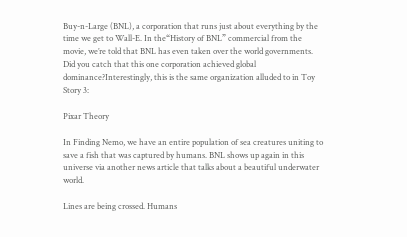Buy-n-Large (BNL), a corporation that runs just about everything by the time we get to Wall-E. In the“History of BNL” commercial from the movie, we’re told that BNL has even taken over the world governments. Did you catch that this one corporation achieved global dominance?Interestingly, this is the same organization alluded to in Toy Story 3:

Pixar Theory

In Finding Nemo, we have an entire population of sea creatures uniting to save a fish that was captured by humans. BNL shows up again in this universe via another news article that talks about a beautiful underwater world.

Lines are being crossed. Humans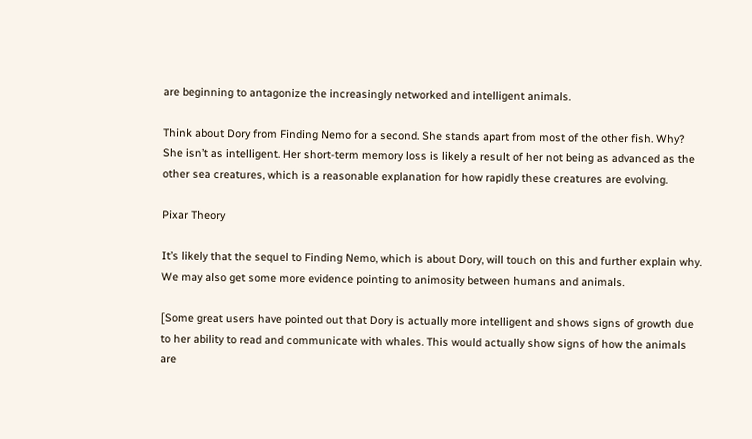are beginning to antagonize the increasingly networked and intelligent animals.

Think about Dory from Finding Nemo for a second. She stands apart from most of the other fish. Why? She isn’t as intelligent. Her short-term memory loss is likely a result of her not being as advanced as the other sea creatures, which is a reasonable explanation for how rapidly these creatures are evolving.

Pixar Theory

It’s likely that the sequel to Finding Nemo, which is about Dory, will touch on this and further explain why. We may also get some more evidence pointing to animosity between humans and animals.

[Some great users have pointed out that Dory is actually more intelligent and shows signs of growth due to her ability to read and communicate with whales. This would actually show signs of how the animals are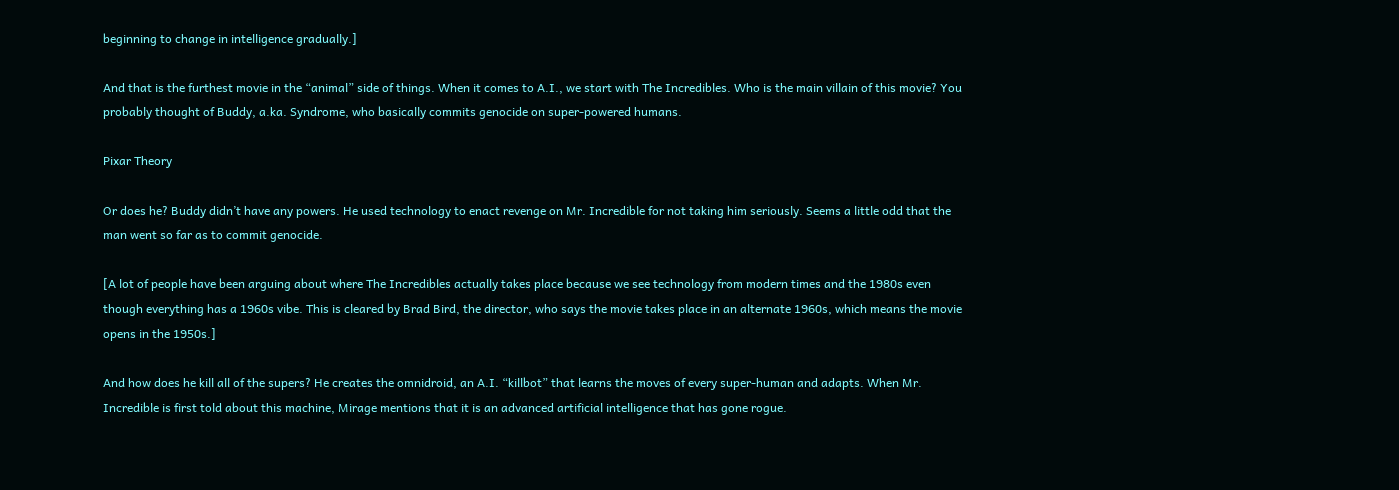beginning to change in intelligence gradually.]

And that is the furthest movie in the “animal” side of things. When it comes to A.I., we start with The Incredibles. Who is the main villain of this movie? You probably thought of Buddy, a.ka. Syndrome, who basically commits genocide on super-powered humans.

Pixar Theory

Or does he? Buddy didn’t have any powers. He used technology to enact revenge on Mr. Incredible for not taking him seriously. Seems a little odd that the man went so far as to commit genocide.

[A lot of people have been arguing about where The Incredibles actually takes place because we see technology from modern times and the 1980s even though everything has a 1960s vibe. This is cleared by Brad Bird, the director, who says the movie takes place in an alternate 1960s, which means the movie opens in the 1950s.]

And how does he kill all of the supers? He creates the omnidroid, an A.I. “killbot” that learns the moves of every super-human and adapts. When Mr. Incredible is first told about this machine, Mirage mentions that it is an advanced artificial intelligence that has gone rogue.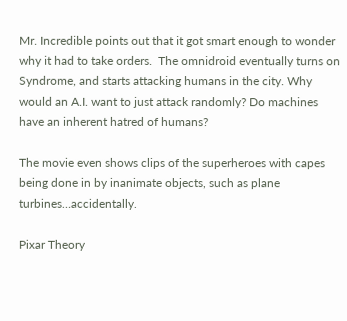Mr. Incredible points out that it got smart enough to wonder why it had to take orders.  The omnidroid eventually turns on Syndrome, and starts attacking humans in the city. Why would an A.I. want to just attack randomly? Do machines have an inherent hatred of humans?

The movie even shows clips of the superheroes with capes being done in by inanimate objects, such as plane turbines…accidentally.

Pixar Theory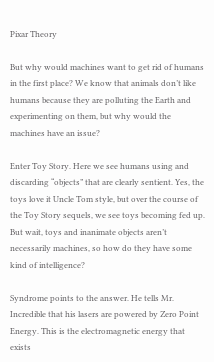Pixar Theory

But why would machines want to get rid of humans in the first place? We know that animals don’t like humans because they are polluting the Earth and experimenting on them, but why would the machines have an issue?

Enter Toy Story. Here we see humans using and discarding “objects” that are clearly sentient. Yes, the toys love it Uncle Tom style, but over the course of the Toy Story sequels, we see toys becoming fed up. But wait, toys and inanimate objects aren’t necessarily machines, so how do they have some kind of intelligence?

Syndrome points to the answer. He tells Mr. Incredible that his lasers are powered by Zero Point Energy. This is the electromagnetic energy that exists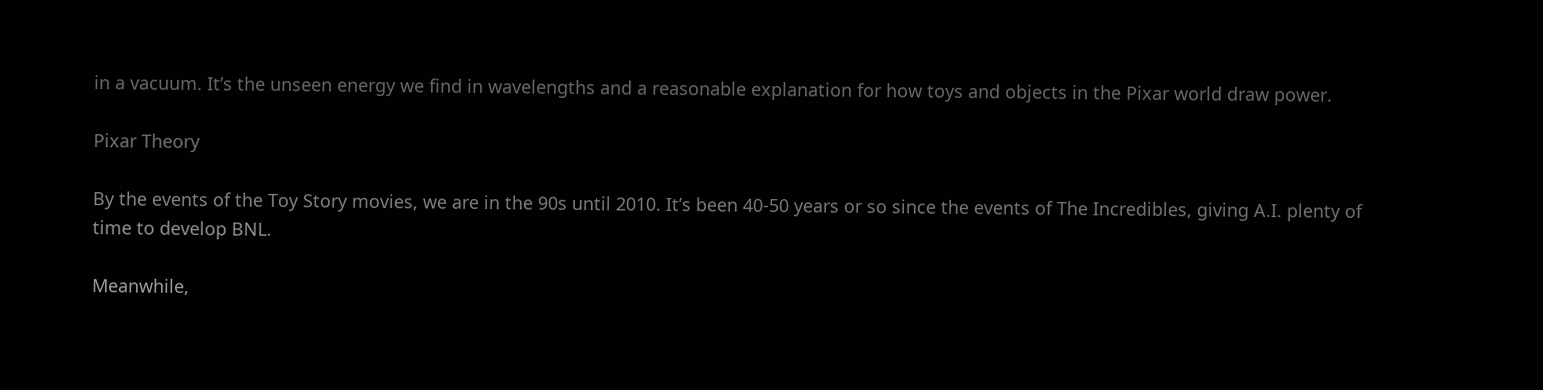in a vacuum. It’s the unseen energy we find in wavelengths and a reasonable explanation for how toys and objects in the Pixar world draw power.

Pixar Theory

By the events of the Toy Story movies, we are in the 90s until 2010. It’s been 40-50 years or so since the events of The Incredibles, giving A.I. plenty of time to develop BNL.

Meanwhile,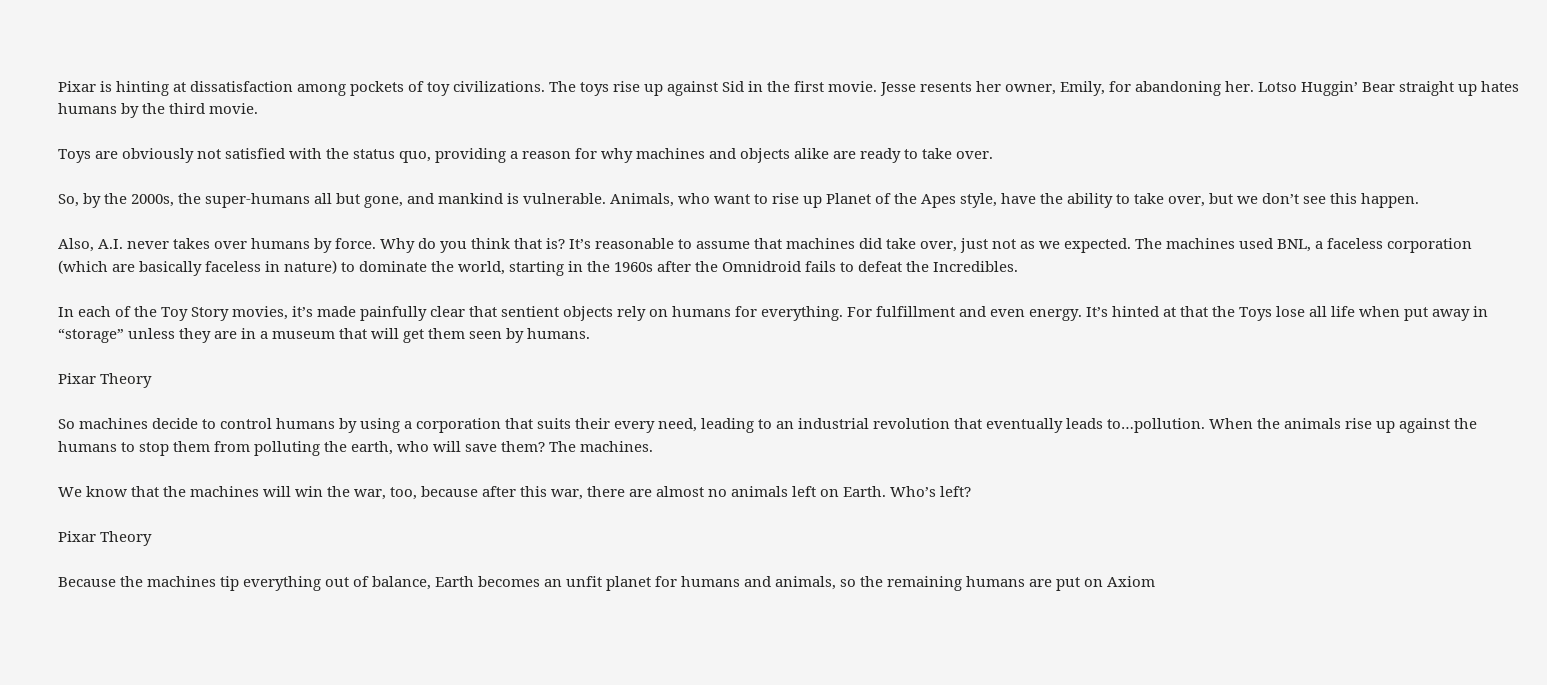Pixar is hinting at dissatisfaction among pockets of toy civilizations. The toys rise up against Sid in the first movie. Jesse resents her owner, Emily, for abandoning her. Lotso Huggin’ Bear straight up hates humans by the third movie.

Toys are obviously not satisfied with the status quo, providing a reason for why machines and objects alike are ready to take over.

So, by the 2000s, the super-humans all but gone, and mankind is vulnerable. Animals, who want to rise up Planet of the Apes style, have the ability to take over, but we don’t see this happen.

Also, A.I. never takes over humans by force. Why do you think that is? It’s reasonable to assume that machines did take over, just not as we expected. The machines used BNL, a faceless corporation (which are basically faceless in nature) to dominate the world, starting in the 1960s after the Omnidroid fails to defeat the Incredibles.

In each of the Toy Story movies, it’s made painfully clear that sentient objects rely on humans for everything. For fulfillment and even energy. It’s hinted at that the Toys lose all life when put away in “storage” unless they are in a museum that will get them seen by humans.

Pixar Theory

So machines decide to control humans by using a corporation that suits their every need, leading to an industrial revolution that eventually leads to…pollution. When the animals rise up against the humans to stop them from polluting the earth, who will save them? The machines.

We know that the machines will win the war, too, because after this war, there are almost no animals left on Earth. Who’s left?

Pixar Theory

Because the machines tip everything out of balance, Earth becomes an unfit planet for humans and animals, so the remaining humans are put on Axiom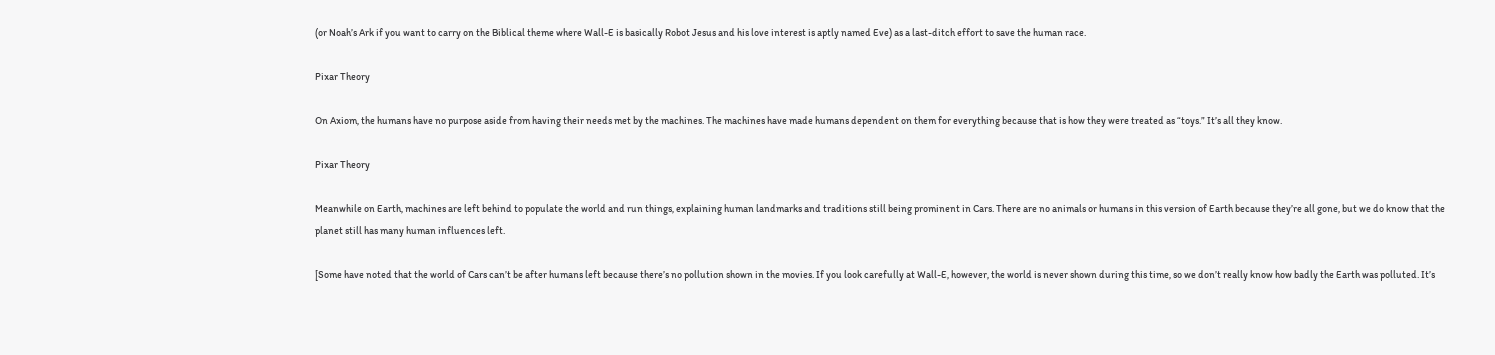(or Noah’s Ark if you want to carry on the Biblical theme where Wall-E is basically Robot Jesus and his love interest is aptly named Eve) as a last-ditch effort to save the human race.

Pixar Theory

On Axiom, the humans have no purpose aside from having their needs met by the machines. The machines have made humans dependent on them for everything because that is how they were treated as “toys.” It’s all they know.

Pixar Theory

Meanwhile on Earth, machines are left behind to populate the world and run things, explaining human landmarks and traditions still being prominent in Cars. There are no animals or humans in this version of Earth because they’re all gone, but we do know that the planet still has many human influences left.

[Some have noted that the world of Cars can’t be after humans left because there’s no pollution shown in the movies. If you look carefully at Wall-E, however, the world is never shown during this time, so we don’t really know how badly the Earth was polluted. It’s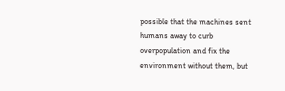possible that the machines sent humans away to curb overpopulation and fix the environment without them, but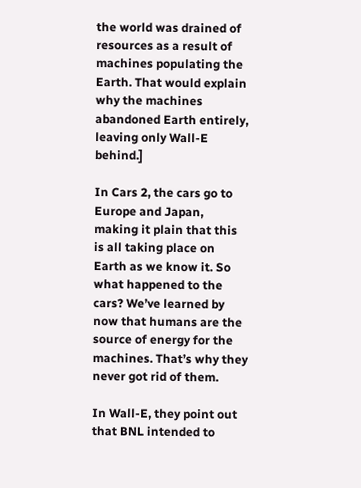the world was drained of resources as a result of machines populating the Earth. That would explain why the machines abandoned Earth entirely, leaving only Wall-E behind.]

In Cars 2, the cars go to Europe and Japan, making it plain that this is all taking place on Earth as we know it. So what happened to the cars? We’ve learned by now that humans are the source of energy for the machines. That’s why they never got rid of them.

In Wall-E, they point out that BNL intended to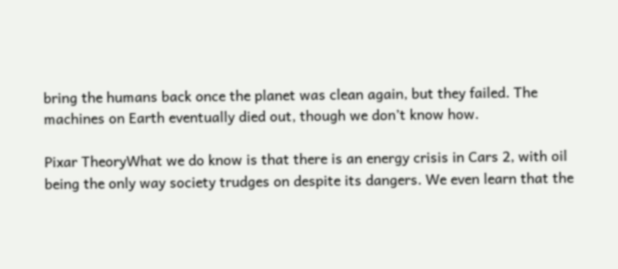bring the humans back once the planet was clean again, but they failed. The machines on Earth eventually died out, though we don’t know how.

Pixar TheoryWhat we do know is that there is an energy crisis in Cars 2, with oil being the only way society trudges on despite its dangers. We even learn that the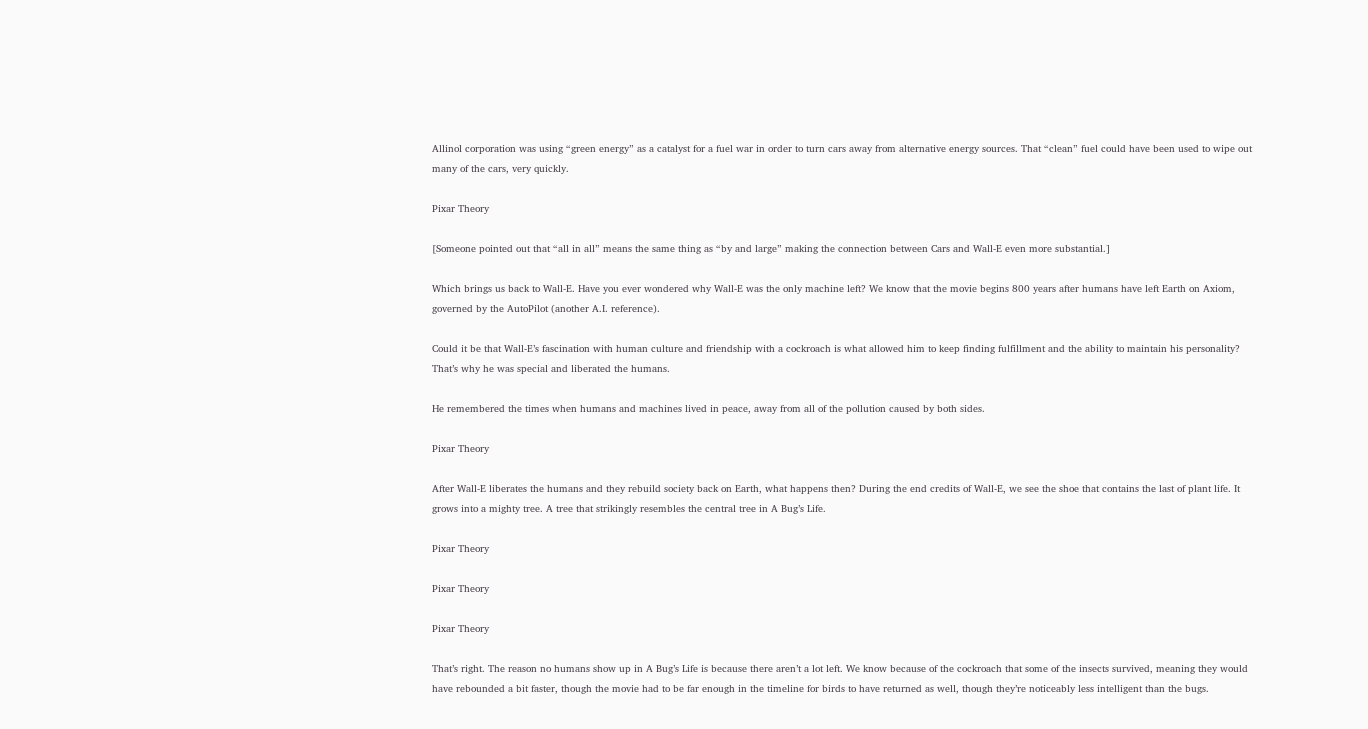Allinol corporation was using “green energy” as a catalyst for a fuel war in order to turn cars away from alternative energy sources. That “clean” fuel could have been used to wipe out many of the cars, very quickly.

Pixar Theory

[Someone pointed out that “all in all” means the same thing as “by and large” making the connection between Cars and Wall-E even more substantial.]

Which brings us back to Wall-E. Have you ever wondered why Wall-E was the only machine left? We know that the movie begins 800 years after humans have left Earth on Axiom, governed by the AutoPilot (another A.I. reference).

Could it be that Wall-E’s fascination with human culture and friendship with a cockroach is what allowed him to keep finding fulfillment and the ability to maintain his personality? That’s why he was special and liberated the humans.

He remembered the times when humans and machines lived in peace, away from all of the pollution caused by both sides.

Pixar Theory

After Wall-E liberates the humans and they rebuild society back on Earth, what happens then? During the end credits of Wall-E, we see the shoe that contains the last of plant life. It grows into a mighty tree. A tree that strikingly resembles the central tree in A Bug’s Life.

Pixar Theory

Pixar Theory

Pixar Theory

That’s right. The reason no humans show up in A Bug’s Life is because there aren’t a lot left. We know because of the cockroach that some of the insects survived, meaning they would have rebounded a bit faster, though the movie had to be far enough in the timeline for birds to have returned as well, though they’re noticeably less intelligent than the bugs.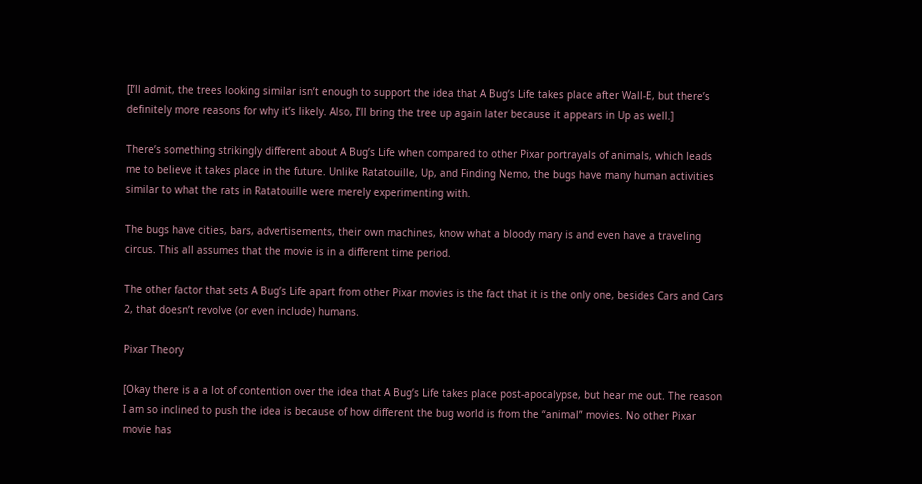[I’ll admit, the trees looking similar isn’t enough to support the idea that A Bug’s Life takes place after Wall-E, but there’s definitely more reasons for why it’s likely. Also, I’ll bring the tree up again later because it appears in Up as well.]

There’s something strikingly different about A Bug’s Life when compared to other Pixar portrayals of animals, which leads me to believe it takes place in the future. Unlike Ratatouille, Up, and Finding Nemo, the bugs have many human activities similar to what the rats in Ratatouille were merely experimenting with.

The bugs have cities, bars, advertisements, their own machines, know what a bloody mary is and even have a traveling circus. This all assumes that the movie is in a different time period.

The other factor that sets A Bug’s Life apart from other Pixar movies is the fact that it is the only one, besides Cars and Cars 2, that doesn’t revolve (or even include) humans.

Pixar Theory

[Okay there is a a lot of contention over the idea that A Bug’s Life takes place post-apocalypse, but hear me out. The reason I am so inclined to push the idea is because of how different the bug world is from the “animal” movies. No other Pixar movie has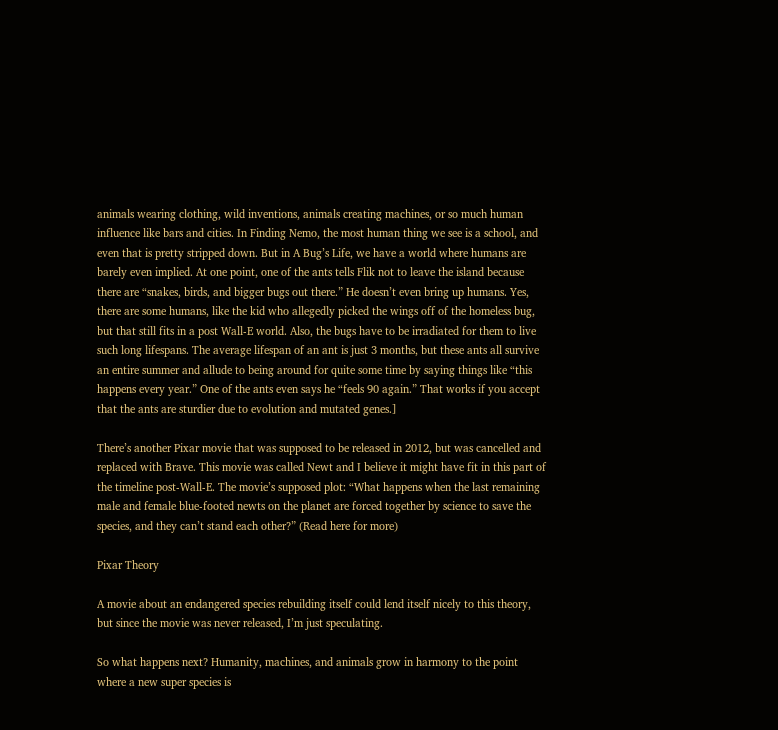animals wearing clothing, wild inventions, animals creating machines, or so much human influence like bars and cities. In Finding Nemo, the most human thing we see is a school, and even that is pretty stripped down. But in A Bug’s Life, we have a world where humans are barely even implied. At one point, one of the ants tells Flik not to leave the island because there are “snakes, birds, and bigger bugs out there.” He doesn’t even bring up humans. Yes, there are some humans, like the kid who allegedly picked the wings off of the homeless bug, but that still fits in a post Wall-E world. Also, the bugs have to be irradiated for them to live such long lifespans. The average lifespan of an ant is just 3 months, but these ants all survive an entire summer and allude to being around for quite some time by saying things like “this happens every year.” One of the ants even says he “feels 90 again.” That works if you accept that the ants are sturdier due to evolution and mutated genes.]

There’s another Pixar movie that was supposed to be released in 2012, but was cancelled and replaced with Brave. This movie was called Newt and I believe it might have fit in this part of the timeline post-Wall-E. The movie’s supposed plot: “What happens when the last remaining male and female blue-footed newts on the planet are forced together by science to save the species, and they can’t stand each other?” (Read here for more)

Pixar Theory

A movie about an endangered species rebuilding itself could lend itself nicely to this theory, but since the movie was never released, I’m just speculating.

So what happens next? Humanity, machines, and animals grow in harmony to the point where a new super species is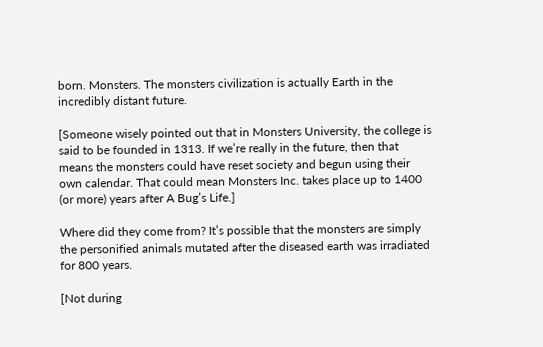born. Monsters. The monsters civilization is actually Earth in the incredibly distant future.

[Someone wisely pointed out that in Monsters University, the college is said to be founded in 1313. If we’re really in the future, then that means the monsters could have reset society and begun using their own calendar. That could mean Monsters Inc. takes place up to 1400 (or more) years after A Bug’s Life.]

Where did they come from? It’s possible that the monsters are simply the personified animals mutated after the diseased earth was irradiated for 800 years.

[Not during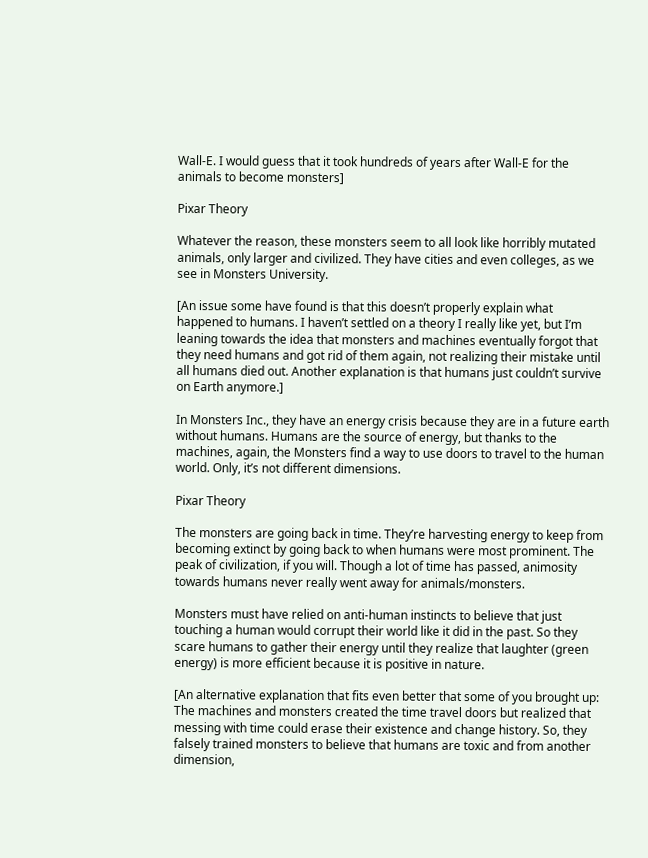Wall-E. I would guess that it took hundreds of years after Wall-E for the animals to become monsters]

Pixar Theory

Whatever the reason, these monsters seem to all look like horribly mutated animals, only larger and civilized. They have cities and even colleges, as we see in Monsters University.

[An issue some have found is that this doesn’t properly explain what happened to humans. I haven’t settled on a theory I really like yet, but I’m leaning towards the idea that monsters and machines eventually forgot that they need humans and got rid of them again, not realizing their mistake until all humans died out. Another explanation is that humans just couldn’t survive on Earth anymore.]

In Monsters Inc., they have an energy crisis because they are in a future earth without humans. Humans are the source of energy, but thanks to the machines, again, the Monsters find a way to use doors to travel to the human world. Only, it’s not different dimensions.

Pixar Theory

The monsters are going back in time. They’re harvesting energy to keep from becoming extinct by going back to when humans were most prominent. The peak of civilization, if you will. Though a lot of time has passed, animosity towards humans never really went away for animals/monsters.

Monsters must have relied on anti-human instincts to believe that just touching a human would corrupt their world like it did in the past. So they scare humans to gather their energy until they realize that laughter (green energy) is more efficient because it is positive in nature.

[An alternative explanation that fits even better that some of you brought up: The machines and monsters created the time travel doors but realized that messing with time could erase their existence and change history. So, they falsely trained monsters to believe that humans are toxic and from another dimension,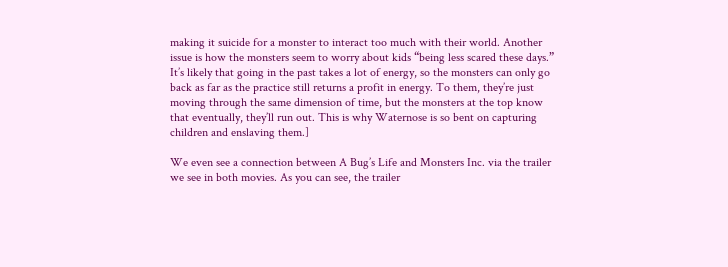making it suicide for a monster to interact too much with their world. Another issue is how the monsters seem to worry about kids “being less scared these days.” It’s likely that going in the past takes a lot of energy, so the monsters can only go back as far as the practice still returns a profit in energy. To them, they’re just moving through the same dimension of time, but the monsters at the top know that eventually, they’ll run out. This is why Waternose is so bent on capturing children and enslaving them.]

We even see a connection between A Bug’s Life and Monsters Inc. via the trailer we see in both movies. As you can see, the trailer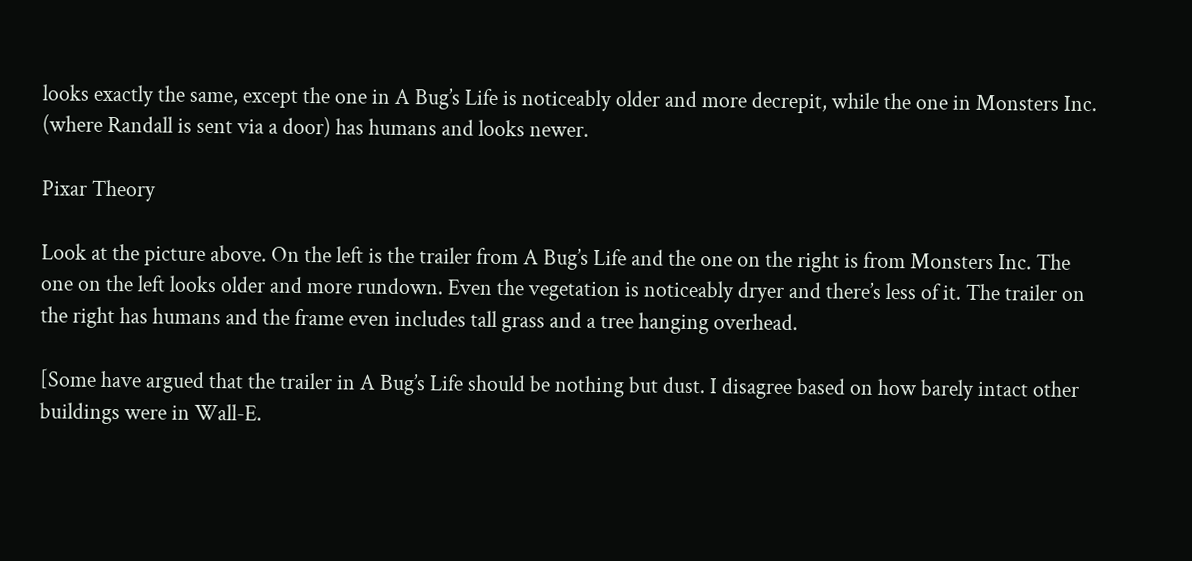looks exactly the same, except the one in A Bug’s Life is noticeably older and more decrepit, while the one in Monsters Inc. (where Randall is sent via a door) has humans and looks newer.

Pixar Theory

Look at the picture above. On the left is the trailer from A Bug’s Life and the one on the right is from Monsters Inc. The one on the left looks older and more rundown. Even the vegetation is noticeably dryer and there’s less of it. The trailer on the right has humans and the frame even includes tall grass and a tree hanging overhead.

[Some have argued that the trailer in A Bug’s Life should be nothing but dust. I disagree based on how barely intact other buildings were in Wall-E.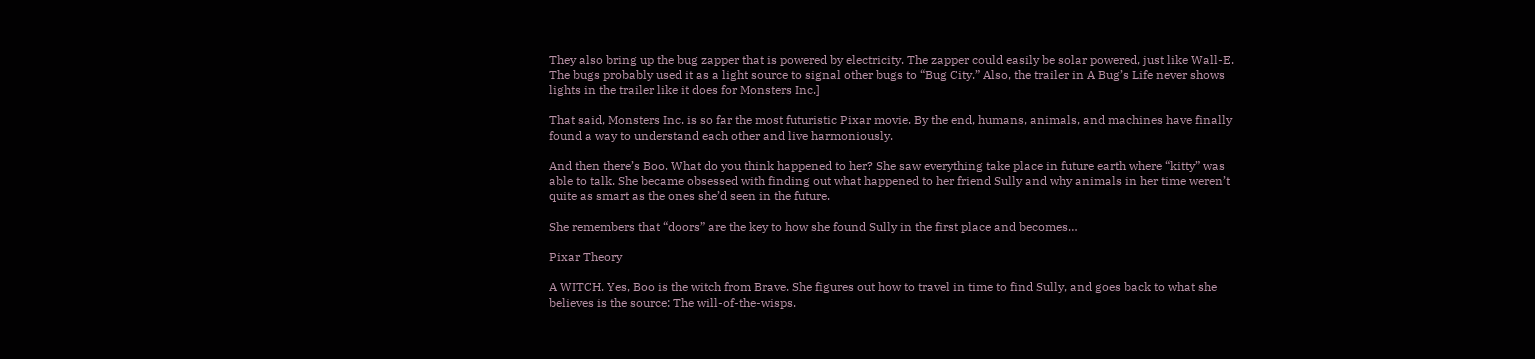They also bring up the bug zapper that is powered by electricity. The zapper could easily be solar powered, just like Wall-E. The bugs probably used it as a light source to signal other bugs to “Bug City.” Also, the trailer in A Bug’s Life never shows lights in the trailer like it does for Monsters Inc.]

That said, Monsters Inc. is so far the most futuristic Pixar movie. By the end, humans, animals, and machines have finally found a way to understand each other and live harmoniously.

And then there’s Boo. What do you think happened to her? She saw everything take place in future earth where “kitty” was able to talk. She became obsessed with finding out what happened to her friend Sully and why animals in her time weren’t quite as smart as the ones she’d seen in the future.

She remembers that “doors” are the key to how she found Sully in the first place and becomes…

Pixar Theory

A WITCH. Yes, Boo is the witch from Brave. She figures out how to travel in time to find Sully, and goes back to what she believes is the source: The will-of-the-wisps.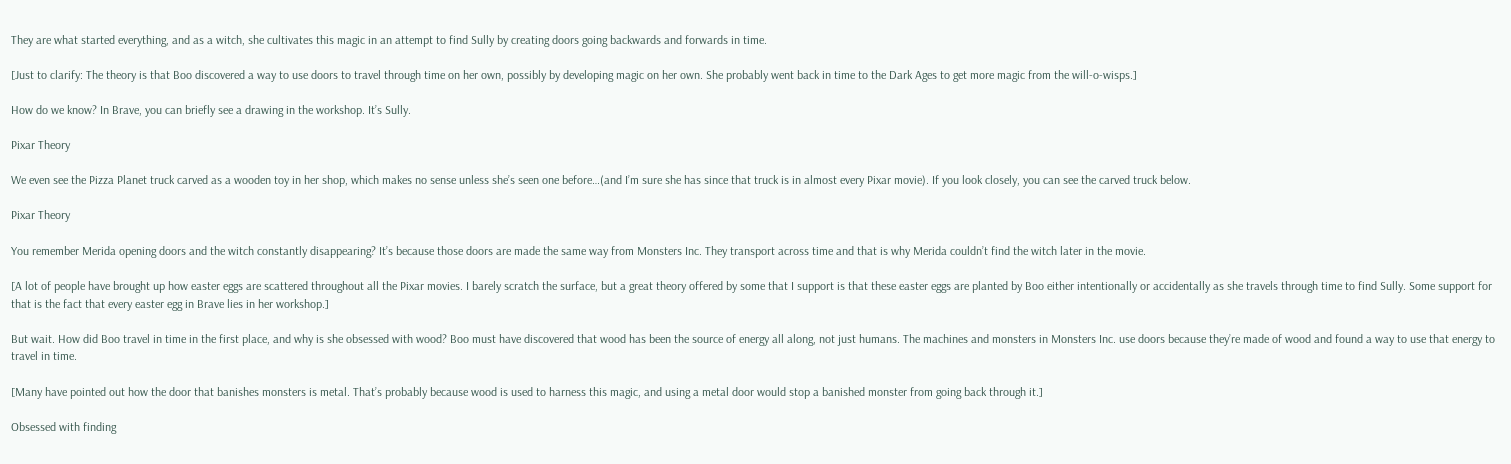They are what started everything, and as a witch, she cultivates this magic in an attempt to find Sully by creating doors going backwards and forwards in time.

[Just to clarify: The theory is that Boo discovered a way to use doors to travel through time on her own, possibly by developing magic on her own. She probably went back in time to the Dark Ages to get more magic from the will-o-wisps.]

How do we know? In Brave, you can briefly see a drawing in the workshop. It’s Sully.

Pixar Theory

We even see the Pizza Planet truck carved as a wooden toy in her shop, which makes no sense unless she’s seen one before…(and I’m sure she has since that truck is in almost every Pixar movie). If you look closely, you can see the carved truck below.

Pixar Theory

You remember Merida opening doors and the witch constantly disappearing? It’s because those doors are made the same way from Monsters Inc. They transport across time and that is why Merida couldn’t find the witch later in the movie.

[A lot of people have brought up how easter eggs are scattered throughout all the Pixar movies. I barely scratch the surface, but a great theory offered by some that I support is that these easter eggs are planted by Boo either intentionally or accidentally as she travels through time to find Sully. Some support for that is the fact that every easter egg in Brave lies in her workshop.]

But wait. How did Boo travel in time in the first place, and why is she obsessed with wood? Boo must have discovered that wood has been the source of energy all along, not just humans. The machines and monsters in Monsters Inc. use doors because they’re made of wood and found a way to use that energy to travel in time.

[Many have pointed out how the door that banishes monsters is metal. That’s probably because wood is used to harness this magic, and using a metal door would stop a banished monster from going back through it.]

Obsessed with finding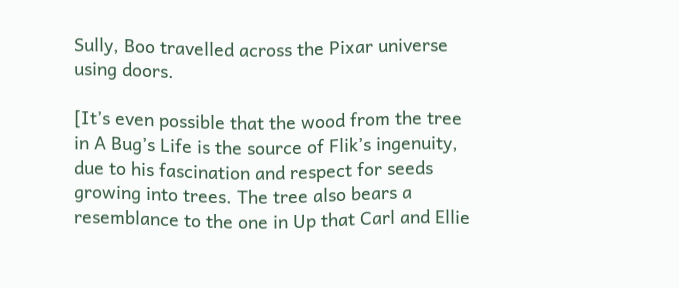Sully, Boo travelled across the Pixar universe using doors.

[It’s even possible that the wood from the tree in A Bug’s Life is the source of Flik’s ingenuity, due to his fascination and respect for seeds growing into trees. The tree also bears a resemblance to the one in Up that Carl and Ellie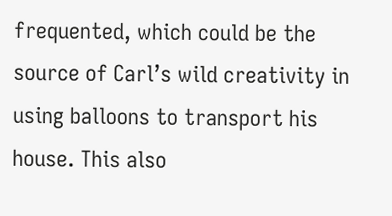frequented, which could be the source of Carl’s wild creativity in using balloons to transport his house. This also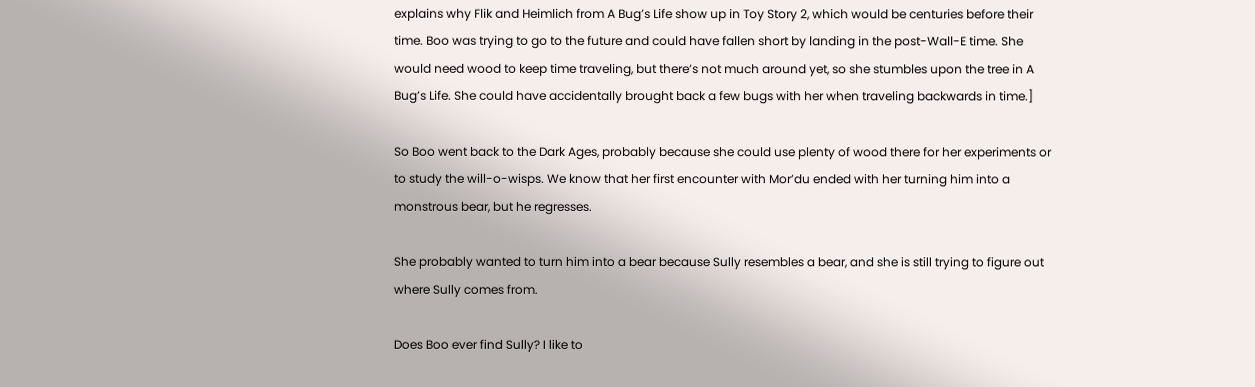explains why Flik and Heimlich from A Bug’s Life show up in Toy Story 2, which would be centuries before their time. Boo was trying to go to the future and could have fallen short by landing in the post-Wall-E time. She would need wood to keep time traveling, but there’s not much around yet, so she stumbles upon the tree in A Bug’s Life. She could have accidentally brought back a few bugs with her when traveling backwards in time.]

So Boo went back to the Dark Ages, probably because she could use plenty of wood there for her experiments or to study the will-o-wisps. We know that her first encounter with Mor’du ended with her turning him into a monstrous bear, but he regresses.

She probably wanted to turn him into a bear because Sully resembles a bear, and she is still trying to figure out where Sully comes from.

Does Boo ever find Sully? I like to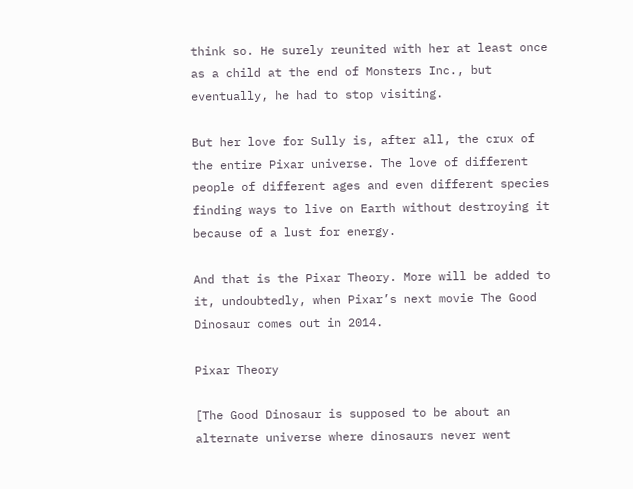think so. He surely reunited with her at least once as a child at the end of Monsters Inc., but eventually, he had to stop visiting.

But her love for Sully is, after all, the crux of the entire Pixar universe. The love of different people of different ages and even different species finding ways to live on Earth without destroying it because of a lust for energy.

And that is the Pixar Theory. More will be added to it, undoubtedly, when Pixar’s next movie The Good Dinosaur comes out in 2014.

Pixar Theory

[The Good Dinosaur is supposed to be about an alternate universe where dinosaurs never went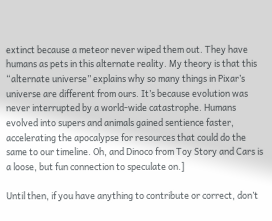extinct because a meteor never wiped them out. They have humans as pets in this alternate reality. My theory is that this “alternate universe” explains why so many things in Pixar’s universe are different from ours. It’s because evolution was never interrupted by a world-wide catastrophe. Humans evolved into supers and animals gained sentience faster, accelerating the apocalypse for resources that could do the same to our timeline. Oh, and Dinoco from Toy Story and Cars is a loose, but fun connection to speculate on.]

Until then, if you have anything to contribute or correct, don’t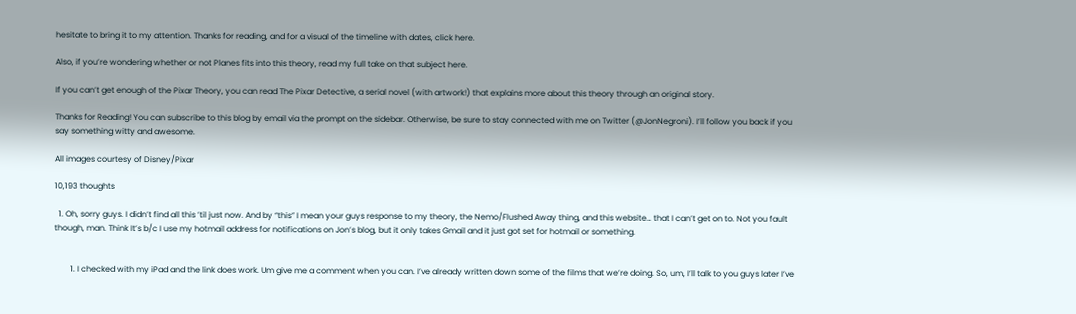hesitate to bring it to my attention. Thanks for reading, and for a visual of the timeline with dates, click here.

Also, if you’re wondering whether or not Planes fits into this theory, read my full take on that subject here.

If you can’t get enough of the Pixar Theory, you can read The Pixar Detective, a serial novel (with artwork!) that explains more about this theory through an original story.

Thanks for Reading! You can subscribe to this blog by email via the prompt on the sidebar. Otherwise, be sure to stay connected with me on Twitter (@JonNegroni). I’ll follow you back if you say something witty and awesome.

All images courtesy of Disney/Pixar

10,193 thoughts

  1. Oh, sorry guys. I didn’t find all this ’til just now. And by “this” I mean your guys response to my theory, the Nemo/Flushed Away thing, and this website… that I can’t get on to. Not you fault though, man. Think It’s b/c I use my hotmail address for notifications on Jon’s blog, but it only takes Gmail and it just got set for hotmail or something.


        1. I checked with my iPad and the link does work. Um give me a comment when you can. I’ve already written down some of the films that we’re doing. So, um, I’ll talk to you guys later I’ve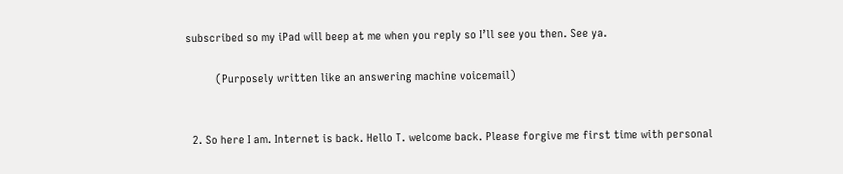subscribed so my iPad will beep at me when you reply so I’ll see you then. See ya.

          (Purposely written like an answering machine voicemail)


  2. So here I am. Internet is back. Hello T. welcome back. Please forgive me first time with personal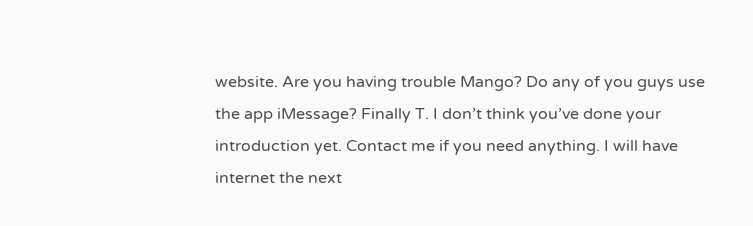website. Are you having trouble Mango? Do any of you guys use the app iMessage? Finally T. I don’t think you’ve done your introduction yet. Contact me if you need anything. I will have internet the next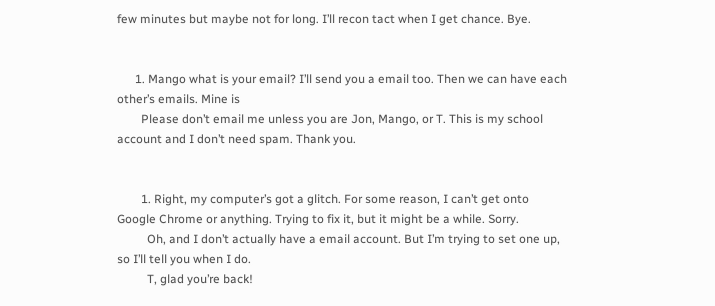few minutes but maybe not for long. I’ll recon tact when I get chance. Bye.


      1. Mango what is your email? I’ll send you a email too. Then we can have each other’s emails. Mine is
        Please don’t email me unless you are Jon, Mango, or T. This is my school account and I don’t need spam. Thank you.


        1. Right, my computer’s got a glitch. For some reason, I can’t get onto Google Chrome or anything. Trying to fix it, but it might be a while. Sorry.
          Oh, and I don’t actually have a email account. But I’m trying to set one up, so I’ll tell you when I do.
          T, glad you’re back!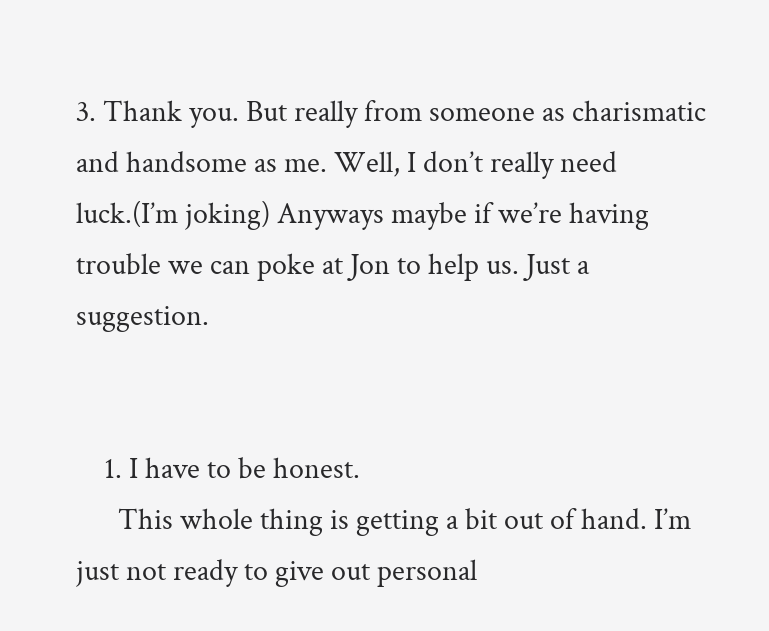3. Thank you. But really from someone as charismatic and handsome as me. Well, I don’t really need luck.(I’m joking) Anyways maybe if we’re having trouble we can poke at Jon to help us. Just a suggestion.


    1. I have to be honest.
      This whole thing is getting a bit out of hand. I’m just not ready to give out personal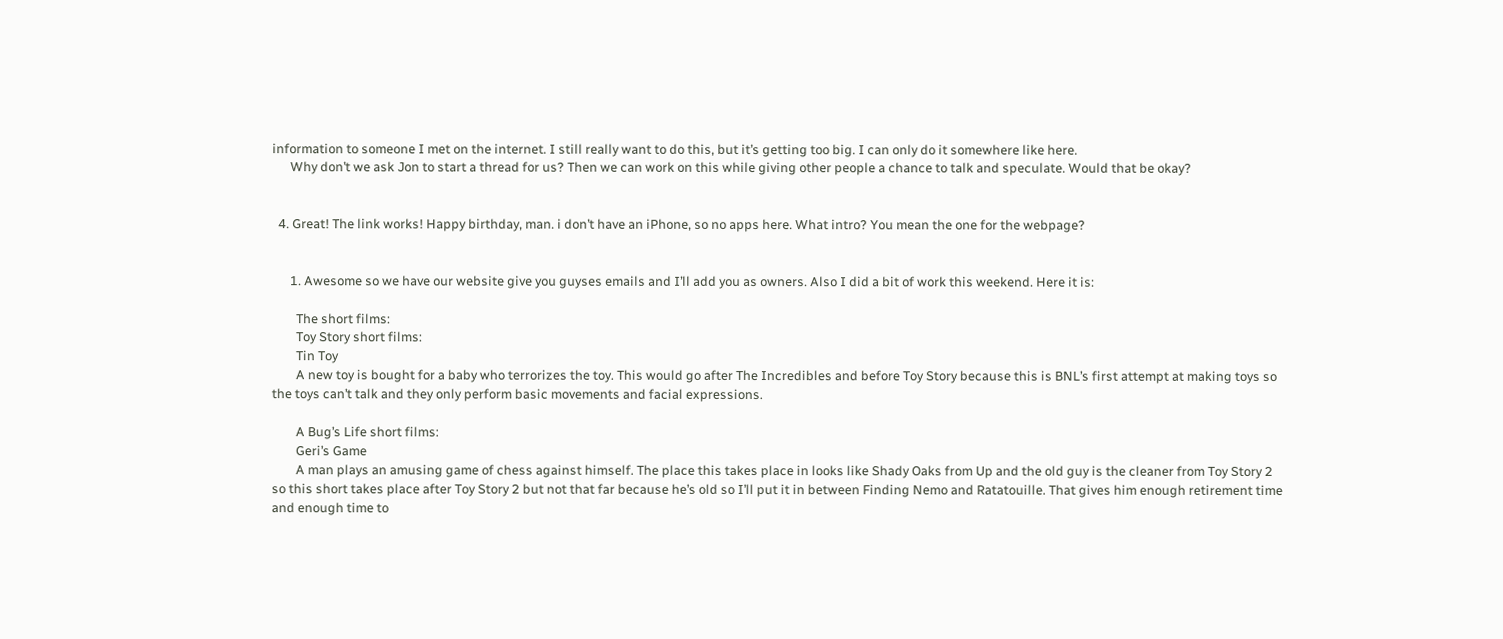information to someone I met on the internet. I still really want to do this, but it’s getting too big. I can only do it somewhere like here.
      Why don’t we ask Jon to start a thread for us? Then we can work on this while giving other people a chance to talk and speculate. Would that be okay?


  4. Great! The link works! Happy birthday, man. i don’t have an iPhone, so no apps here. What intro? You mean the one for the webpage?


      1. Awesome so we have our website give you guyses emails and I’ll add you as owners. Also I did a bit of work this weekend. Here it is:

        The short films:
        Toy Story short films:
        Tin Toy
        A new toy is bought for a baby who terrorizes the toy. This would go after The Incredibles and before Toy Story because this is BNL’s first attempt at making toys so the toys can’t talk and they only perform basic movements and facial expressions.

        A Bug’s Life short films:
        Geri’s Game
        A man plays an amusing game of chess against himself. The place this takes place in looks like Shady Oaks from Up and the old guy is the cleaner from Toy Story 2 so this short takes place after Toy Story 2 but not that far because he’s old so I’ll put it in between Finding Nemo and Ratatouille. That gives him enough retirement time and enough time to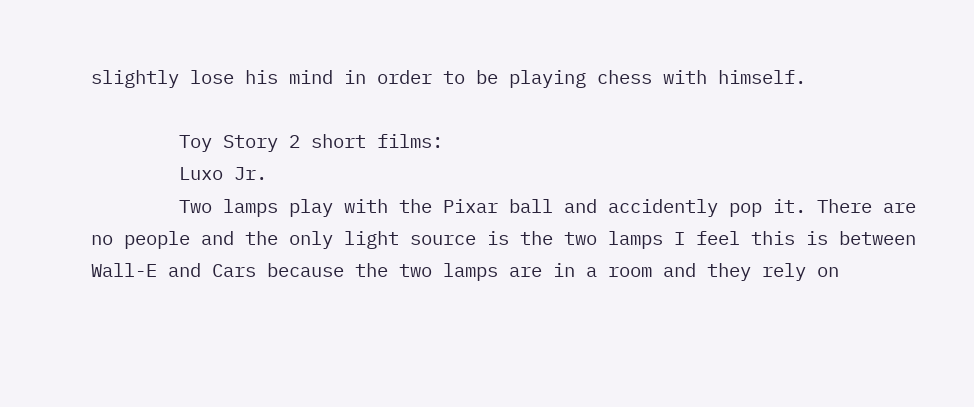slightly lose his mind in order to be playing chess with himself.

        Toy Story 2 short films:
        Luxo Jr.
        Two lamps play with the Pixar ball and accidently pop it. There are no people and the only light source is the two lamps I feel this is between Wall-E and Cars because the two lamps are in a room and they rely on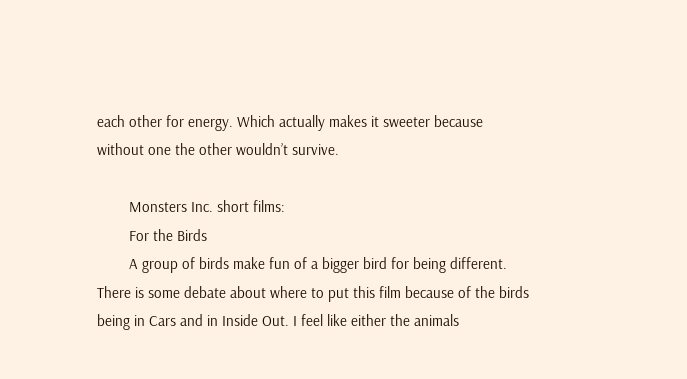each other for energy. Which actually makes it sweeter because without one the other wouldn’t survive.

        Monsters Inc. short films:
        For the Birds
        A group of birds make fun of a bigger bird for being different. There is some debate about where to put this film because of the birds being in Cars and in Inside Out. I feel like either the animals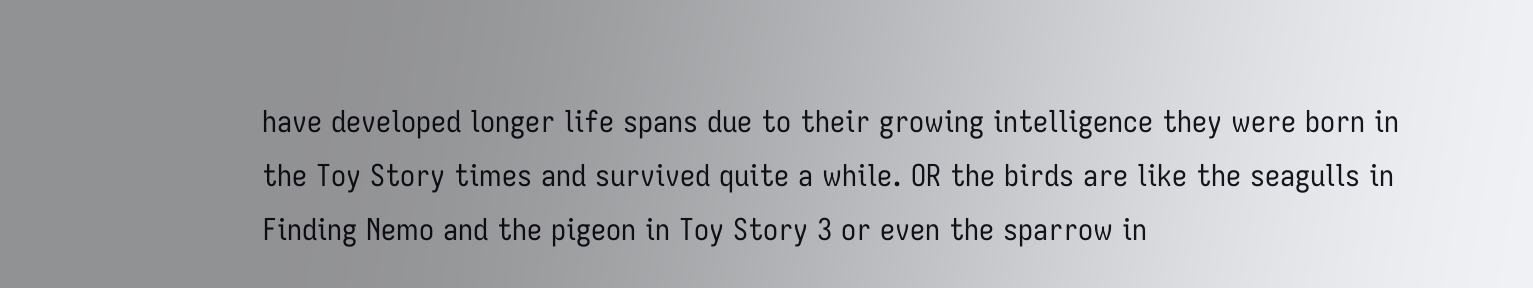have developed longer life spans due to their growing intelligence they were born in the Toy Story times and survived quite a while. OR the birds are like the seagulls in Finding Nemo and the pigeon in Toy Story 3 or even the sparrow in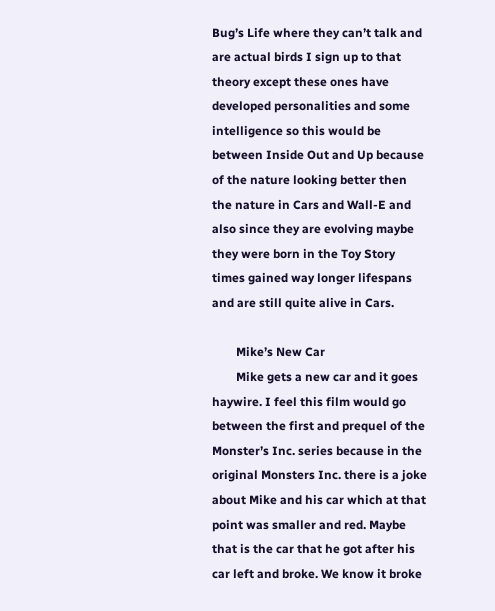Bug’s Life where they can’t talk and are actual birds I sign up to that theory except these ones have developed personalities and some intelligence so this would be between Inside Out and Up because of the nature looking better then the nature in Cars and Wall-E and also since they are evolving maybe they were born in the Toy Story times gained way longer lifespans and are still quite alive in Cars.

        Mike’s New Car
        Mike gets a new car and it goes haywire. I feel this film would go between the first and prequel of the Monster’s Inc. series because in the original Monsters Inc. there is a joke about Mike and his car which at that point was smaller and red. Maybe that is the car that he got after his car left and broke. We know it broke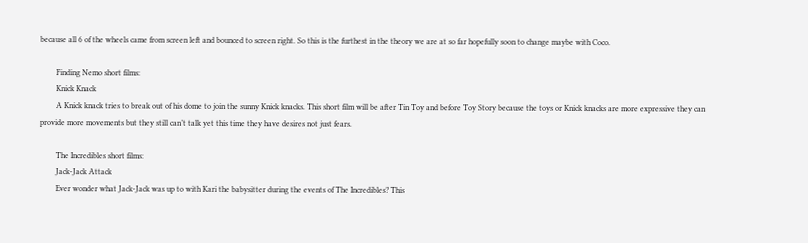because all 6 of the wheels came from screen left and bounced to screen right. So this is the furthest in the theory we are at so far hopefully soon to change maybe with Coco.

        Finding Nemo short films:
        Knick Knack
        A Knick knack tries to break out of his dome to join the sunny Knick knacks. This short film will be after Tin Toy and before Toy Story because the toys or Knick knacks are more expressive they can provide more movements but they still can’t talk yet this time they have desires not just fears.

        The Incredibles short films:
        Jack-Jack Attack
        Ever wonder what Jack-Jack was up to with Kari the babysitter during the events of The Incredibles? This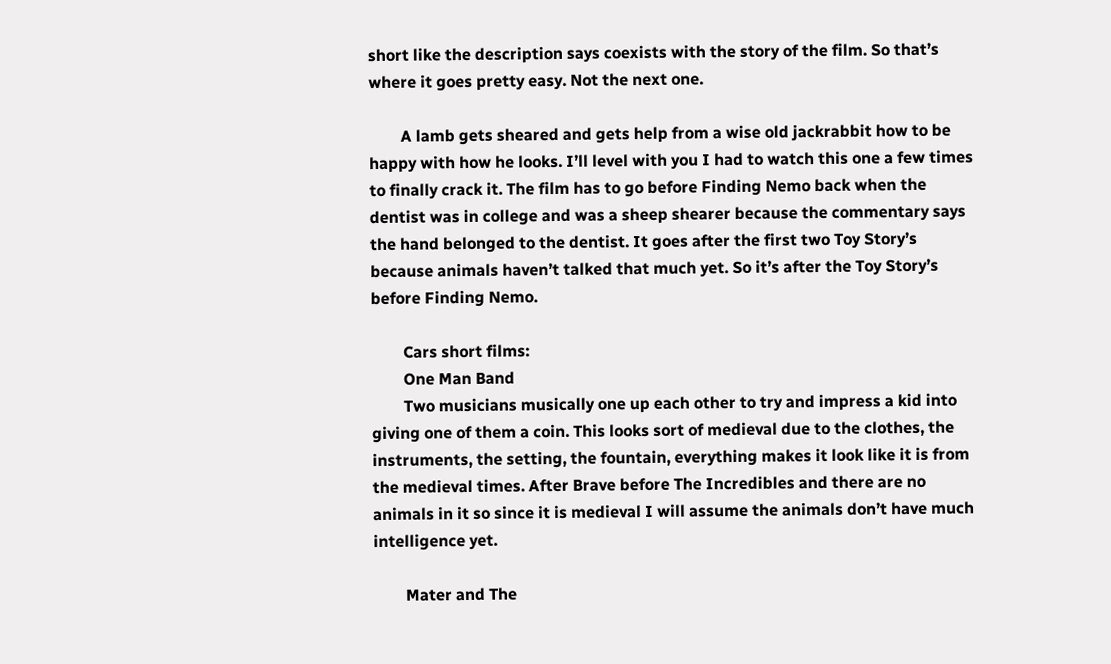short like the description says coexists with the story of the film. So that’s where it goes pretty easy. Not the next one.

        A lamb gets sheared and gets help from a wise old jackrabbit how to be happy with how he looks. I’ll level with you I had to watch this one a few times to finally crack it. The film has to go before Finding Nemo back when the dentist was in college and was a sheep shearer because the commentary says the hand belonged to the dentist. It goes after the first two Toy Story’s because animals haven’t talked that much yet. So it’s after the Toy Story’s before Finding Nemo.

        Cars short films:
        One Man Band
        Two musicians musically one up each other to try and impress a kid into giving one of them a coin. This looks sort of medieval due to the clothes, the instruments, the setting, the fountain, everything makes it look like it is from the medieval times. After Brave before The Incredibles and there are no animals in it so since it is medieval I will assume the animals don’t have much intelligence yet.

        Mater and The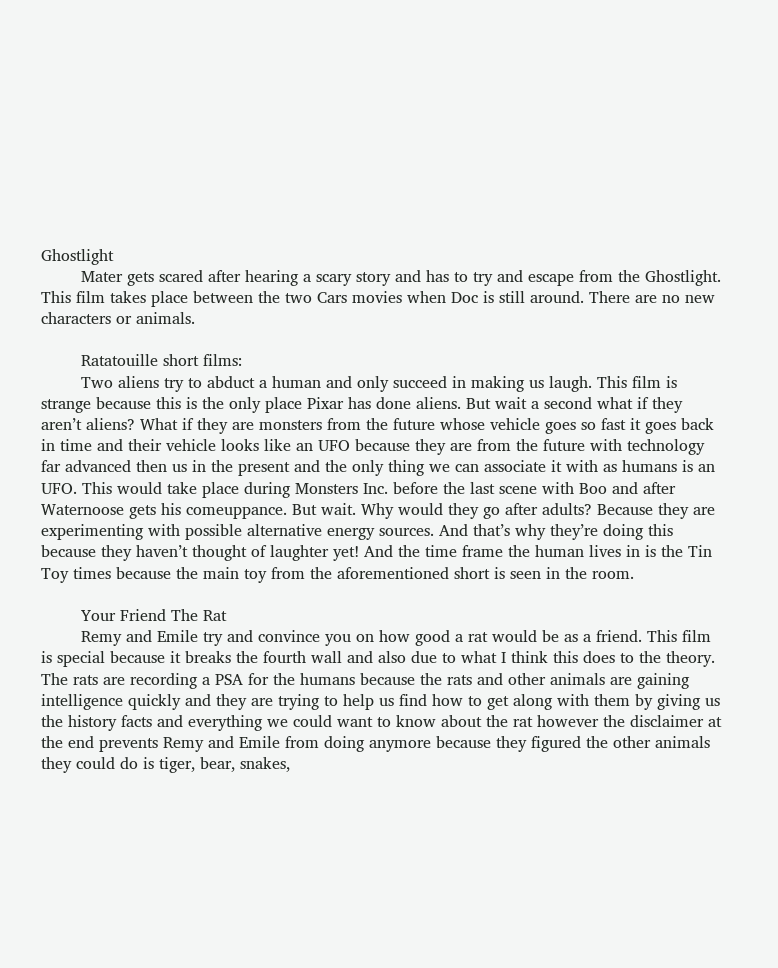Ghostlight
        Mater gets scared after hearing a scary story and has to try and escape from the Ghostlight. This film takes place between the two Cars movies when Doc is still around. There are no new characters or animals.

        Ratatouille short films:
        Two aliens try to abduct a human and only succeed in making us laugh. This film is strange because this is the only place Pixar has done aliens. But wait a second what if they aren’t aliens? What if they are monsters from the future whose vehicle goes so fast it goes back in time and their vehicle looks like an UFO because they are from the future with technology far advanced then us in the present and the only thing we can associate it with as humans is an UFO. This would take place during Monsters Inc. before the last scene with Boo and after Waternoose gets his comeuppance. But wait. Why would they go after adults? Because they are experimenting with possible alternative energy sources. And that’s why they’re doing this because they haven’t thought of laughter yet! And the time frame the human lives in is the Tin Toy times because the main toy from the aforementioned short is seen in the room.

        Your Friend The Rat
        Remy and Emile try and convince you on how good a rat would be as a friend. This film is special because it breaks the fourth wall and also due to what I think this does to the theory. The rats are recording a PSA for the humans because the rats and other animals are gaining intelligence quickly and they are trying to help us find how to get along with them by giving us the history facts and everything we could want to know about the rat however the disclaimer at the end prevents Remy and Emile from doing anymore because they figured the other animals they could do is tiger, bear, snakes,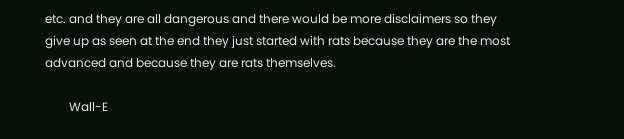etc. and they are all dangerous and there would be more disclaimers so they give up as seen at the end they just started with rats because they are the most advanced and because they are rats themselves.

        Wall-E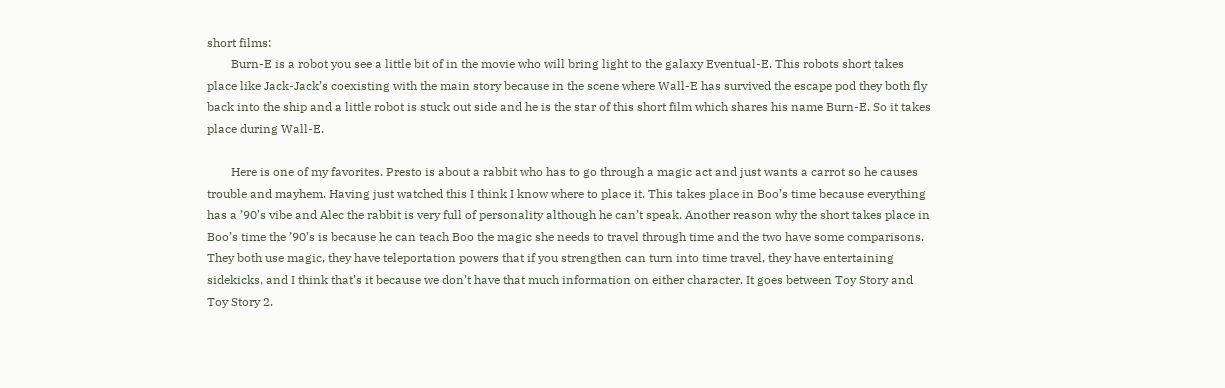short films:
        Burn-E is a robot you see a little bit of in the movie who will bring light to the galaxy Eventual-E. This robots short takes place like Jack-Jack’s coexisting with the main story because in the scene where Wall-E has survived the escape pod they both fly back into the ship and a little robot is stuck out side and he is the star of this short film which shares his name Burn-E. So it takes place during Wall-E.

        Here is one of my favorites. Presto is about a rabbit who has to go through a magic act and just wants a carrot so he causes trouble and mayhem. Having just watched this I think I know where to place it. This takes place in Boo’s time because everything has a ’90’s vibe and Alec the rabbit is very full of personality although he can’t speak. Another reason why the short takes place in Boo’s time the ’90’s is because he can teach Boo the magic she needs to travel through time and the two have some comparisons. They both use magic, they have teleportation powers that if you strengthen can turn into time travel, they have entertaining sidekicks, and I think that’s it because we don’t have that much information on either character. It goes between Toy Story and Toy Story 2.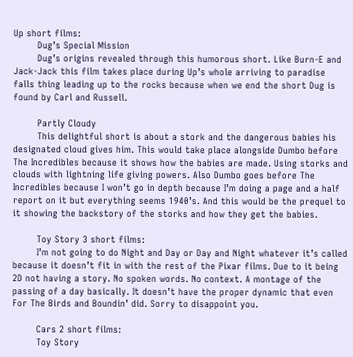Up short films:
        Dug’s Special Mission
        Dug’s origins revealed through this humorous short. Like Burn-E and Jack-Jack this film takes place during Up’s whole arriving to paradise falls thing leading up to the rocks because when we end the short Dug is found by Carl and Russell.

        Partly Cloudy
        This delightful short is about a stork and the dangerous babies his designated cloud gives him. This would take place alongside Dumbo before The Incredibles because it shows how the babies are made. Using storks and clouds with lightning life giving powers. Also Dumbo goes before The Incredibles because I won’t go in depth because I’m doing a page and a half report on it but everything seems 1940’s. And this would be the prequel to it showing the backstory of the storks and how they get the babies.

        Toy Story 3 short films:
        I’m not going to do Night and Day or Day and Night whatever it’s called because it doesn’t fit in with the rest of the Pixar films. Due to it being 2D not having a story. No spoken words. No context. A montage of the passing of a day basically. It doesn’t have the proper dynamic that even For The Birds and Boundin’ did. Sorry to disappoint you.

        Cars 2 short films:
        Toy Story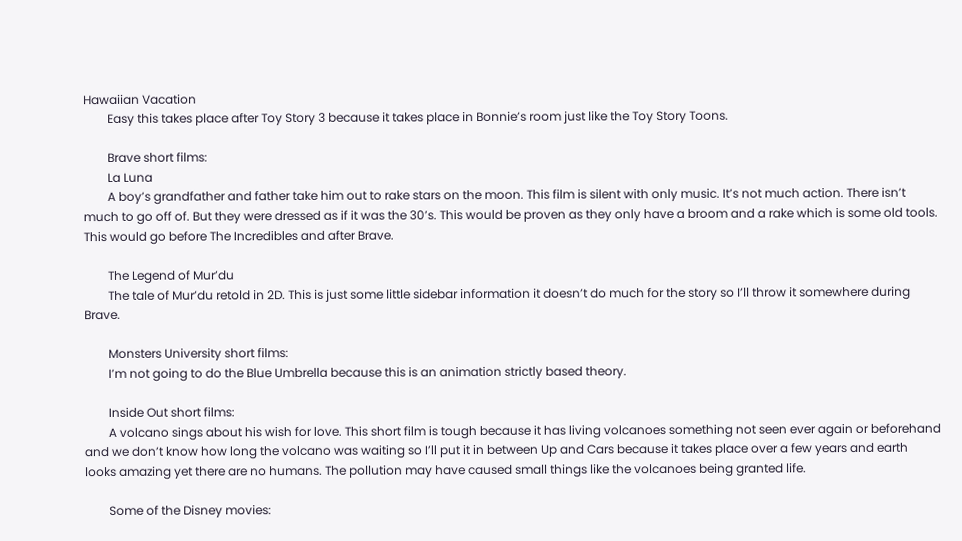Hawaiian Vacation
        Easy this takes place after Toy Story 3 because it takes place in Bonnie’s room just like the Toy Story Toons.

        Brave short films:
        La Luna
        A boy’s grandfather and father take him out to rake stars on the moon. This film is silent with only music. It’s not much action. There isn’t much to go off of. But they were dressed as if it was the 30’s. This would be proven as they only have a broom and a rake which is some old tools. This would go before The Incredibles and after Brave.

        The Legend of Mur’du
        The tale of Mur’du retold in 2D. This is just some little sidebar information it doesn’t do much for the story so I’ll throw it somewhere during Brave.

        Monsters University short films:
        I’m not going to do the Blue Umbrella because this is an animation strictly based theory.

        Inside Out short films:
        A volcano sings about his wish for love. This short film is tough because it has living volcanoes something not seen ever again or beforehand and we don’t know how long the volcano was waiting so I’ll put it in between Up and Cars because it takes place over a few years and earth looks amazing yet there are no humans. The pollution may have caused small things like the volcanoes being granted life.

        Some of the Disney movies: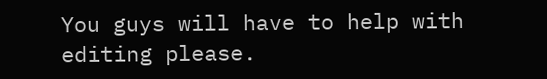You guys will have to help with editing please.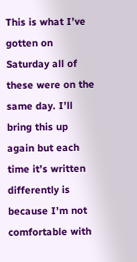This is what I’ve gotten on Saturday all of these were on the same day. I’ll bring this up again but each time it’s written differently is because I’m not comfortable with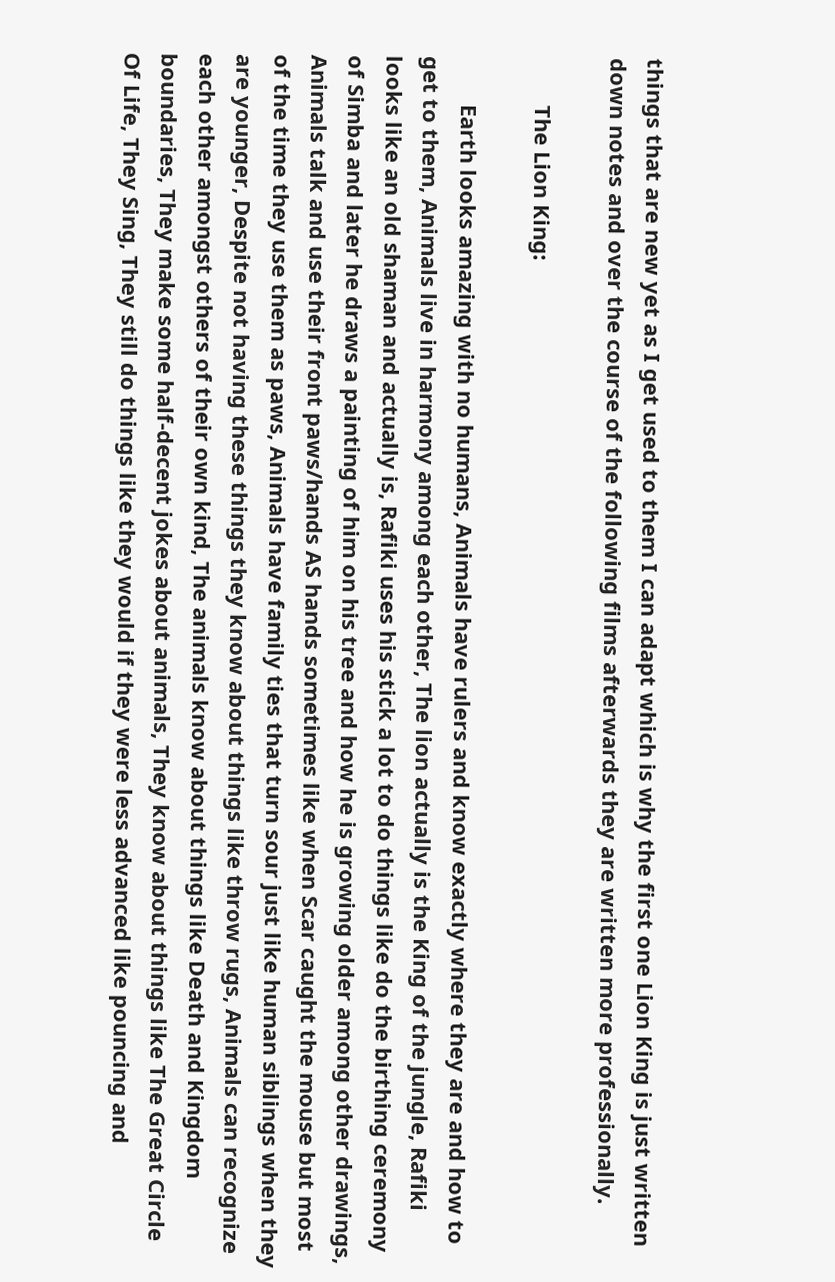things that are new yet as I get used to them I can adapt which is why the first one Lion King is just written down notes and over the course of the following films afterwards they are written more professionally.

        The Lion King:

        Earth looks amazing with no humans, Animals have rulers and know exactly where they are and how to get to them, Animals live in harmony among each other, The lion actually is the King of the jungle, Rafiki looks like an old shaman and actually is, Rafiki uses his stick a lot to do things like do the birthing ceremony of Simba and later he draws a painting of him on his tree and how he is growing older among other drawings, Animals talk and use their front paws/hands AS hands sometimes like when Scar caught the mouse but most of the time they use them as paws, Animals have family ties that turn sour just like human siblings when they are younger, Despite not having these things they know about things like throw rugs, Animals can recognize each other amongst others of their own kind, The animals know about things like Death and Kingdom boundaries, They make some half-decent jokes about animals, They know about things like The Great Circle Of Life, They Sing, They still do things like they would if they were less advanced like pouncing and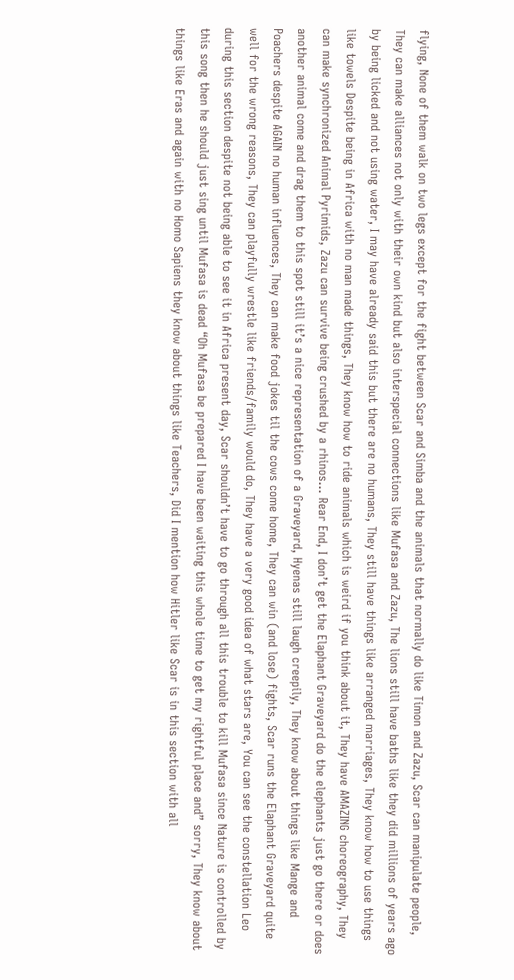flying, None of them walk on two legs except for the fight between Scar and Simba and the animals that normally do like Timon and Zazu, Scar can manipulate people, They can make alliances not only with their own kind but also interspecial connections like Mufasa and Zazu, The lions still have baths like they did millions of years ago by being licked and not using water, I may have already said this but there are no humans, They still have things like arranged marriages, They know how to use things like towels Despite being in Africa with no man made things, They know how to ride animals which is weird if you think about it, They have AMAZING choreography, They can make synchronized Animal Pyrimids, Zazu can survive being crushed by a rhinos… Rear End, I don’t get the Elaphant Graveyard do the elephants just go there or does another animal come and drag them to this spot still it’s a nice representation of a Graveyard, Hyenas still laugh creepily, They know about things like Mange and Poachers despite AGAIN no human influences, They can make food jokes til the cows come home, They can win (and lose) fights, Scar runs the Elaphant Graveyard quite well for the wrong reasons, They can playfully wrestle like friends/family would do, They have a very good idea of what stars are, You can see the constellation Leo during this section despite not being able to see it in Africa present day, Scar shouldn’t have to go through all this trouble to kill Mufasa since Nature is controlled by this song then he should just sing until Mufasa is dead “Oh Mufasa be prepared I have been waiting this whole time to get my rightful place and” sorry, They know about things like Eras and again with no Homo Sapiens they know about things like Teachers, Did I mention how Hitler like Scar is in this section with all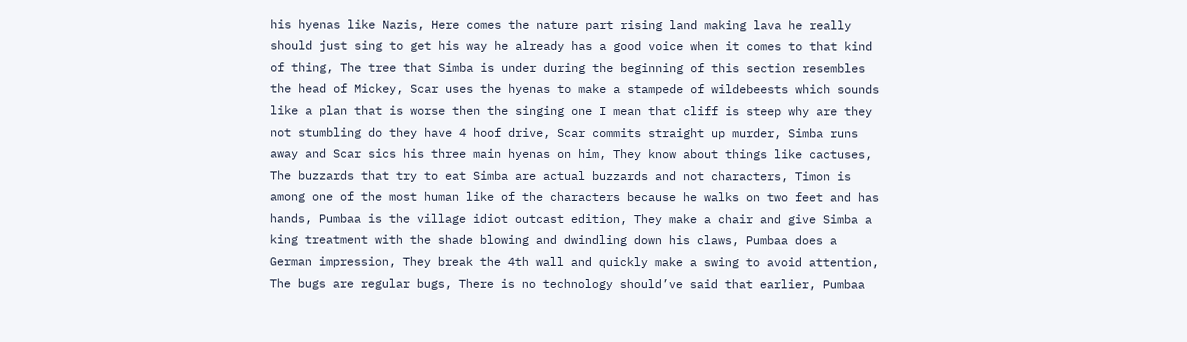his hyenas like Nazis, Here comes the nature part rising land making lava he really should just sing to get his way he already has a good voice when it comes to that kind of thing, The tree that Simba is under during the beginning of this section resembles the head of Mickey, Scar uses the hyenas to make a stampede of wildebeests which sounds like a plan that is worse then the singing one I mean that cliff is steep why are they not stumbling do they have 4 hoof drive, Scar commits straight up murder, Simba runs away and Scar sics his three main hyenas on him, They know about things like cactuses, The buzzards that try to eat Simba are actual buzzards and not characters, Timon is among one of the most human like of the characters because he walks on two feet and has hands, Pumbaa is the village idiot outcast edition, They make a chair and give Simba a king treatment with the shade blowing and dwindling down his claws, Pumbaa does a German impression, They break the 4th wall and quickly make a swing to avoid attention, The bugs are regular bugs, There is no technology should’ve said that earlier, Pumbaa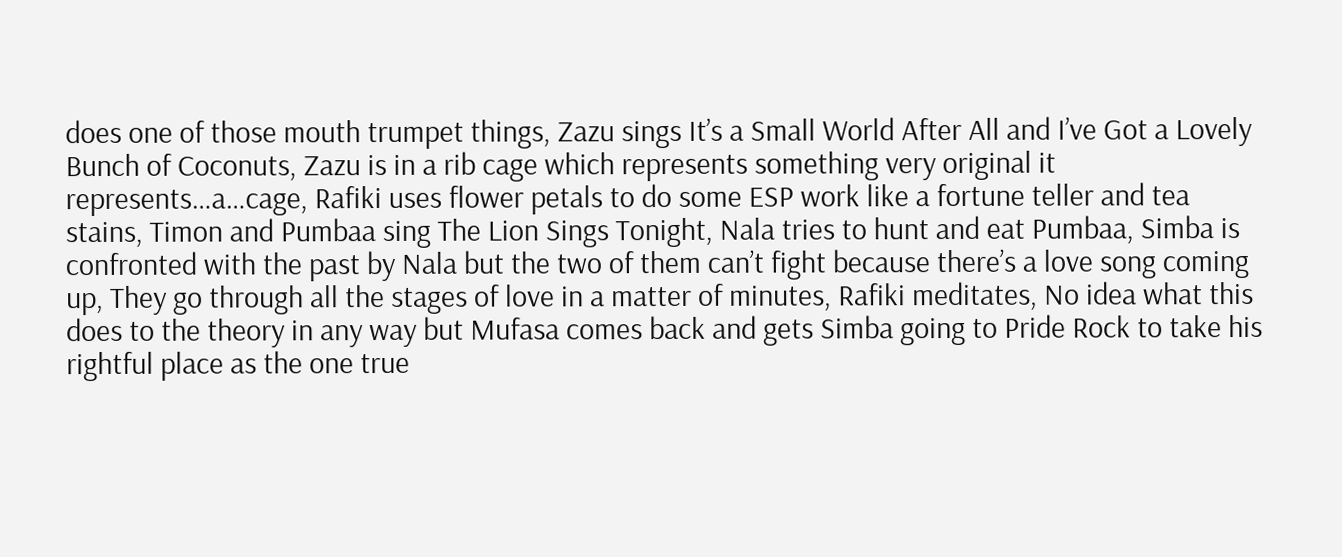does one of those mouth trumpet things, Zazu sings It’s a Small World After All and I’ve Got a Lovely Bunch of Coconuts, Zazu is in a rib cage which represents something very original it represents…a…cage, Rafiki uses flower petals to do some ESP work like a fortune teller and tea stains, Timon and Pumbaa sing The Lion Sings Tonight, Nala tries to hunt and eat Pumbaa, Simba is confronted with the past by Nala but the two of them can’t fight because there’s a love song coming up, They go through all the stages of love in a matter of minutes, Rafiki meditates, No idea what this does to the theory in any way but Mufasa comes back and gets Simba going to Pride Rock to take his rightful place as the one true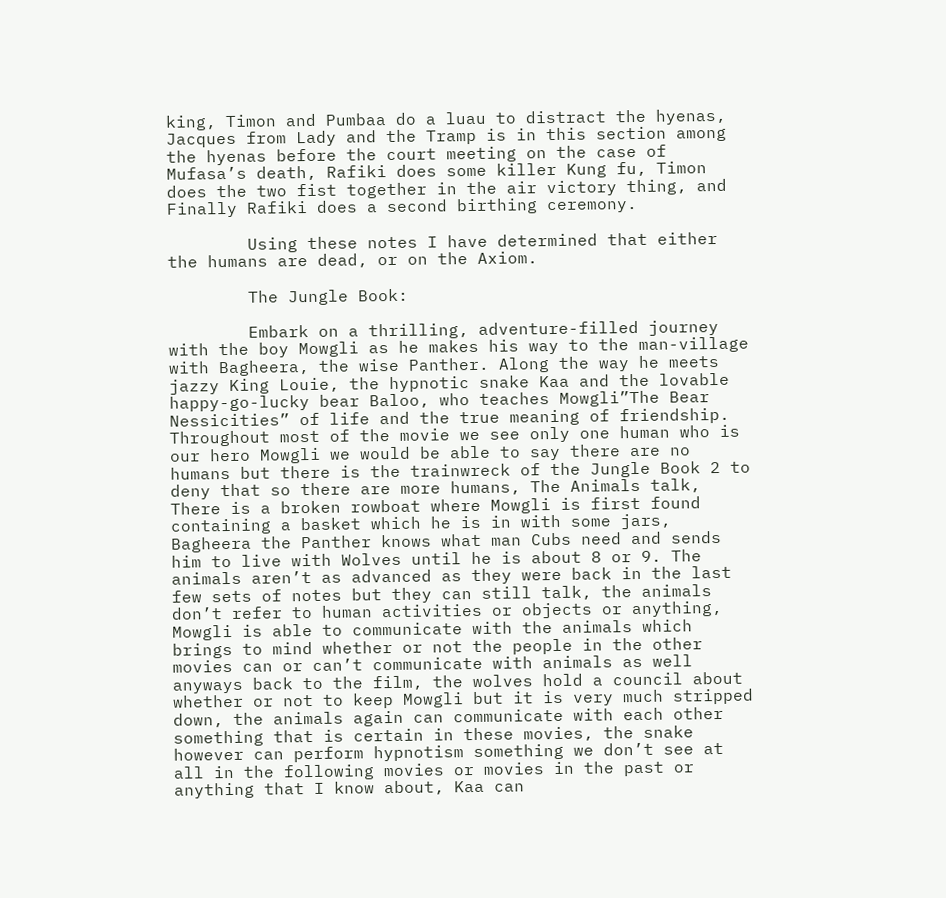king, Timon and Pumbaa do a luau to distract the hyenas, Jacques from Lady and the Tramp is in this section among the hyenas before the court meeting on the case of Mufasa’s death, Rafiki does some killer Kung fu, Timon does the two fist together in the air victory thing, and Finally Rafiki does a second birthing ceremony.

        Using these notes I have determined that either the humans are dead, or on the Axiom.

        The Jungle Book:

        Embark on a thrilling, adventure-filled journey with the boy Mowgli as he makes his way to the man-village with Bagheera, the wise Panther. Along the way he meets jazzy King Louie, the hypnotic snake Kaa and the lovable happy-go-lucky bear Baloo, who teaches Mowgli”The Bear Nessicities” of life and the true meaning of friendship. Throughout most of the movie we see only one human who is our hero Mowgli we would be able to say there are no humans but there is the trainwreck of the Jungle Book 2 to deny that so there are more humans, The Animals talk, There is a broken rowboat where Mowgli is first found containing a basket which he is in with some jars, Bagheera the Panther knows what man Cubs need and sends him to live with Wolves until he is about 8 or 9. The animals aren’t as advanced as they were back in the last few sets of notes but they can still talk, the animals don’t refer to human activities or objects or anything, Mowgli is able to communicate with the animals which brings to mind whether or not the people in the other movies can or can’t communicate with animals as well anyways back to the film, the wolves hold a council about whether or not to keep Mowgli but it is very much stripped down, the animals again can communicate with each other something that is certain in these movies, the snake however can perform hypnotism something we don’t see at all in the following movies or movies in the past or anything that I know about, Kaa can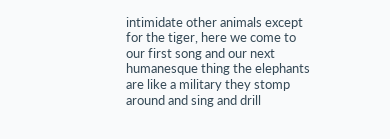intimidate other animals except for the tiger, here we come to our first song and our next humanesque thing the elephants are like a military they stomp around and sing and drill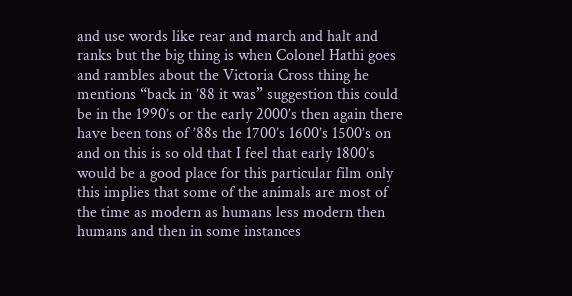and use words like rear and march and halt and ranks but the big thing is when Colonel Hathi goes and rambles about the Victoria Cross thing he mentions “back in ’88 it was” suggestion this could be in the 1990’s or the early 2000’s then again there have been tons of ’88s the 1700’s 1600’s 1500’s on and on this is so old that I feel that early 1800’s would be a good place for this particular film only this implies that some of the animals are most of the time as modern as humans less modern then humans and then in some instances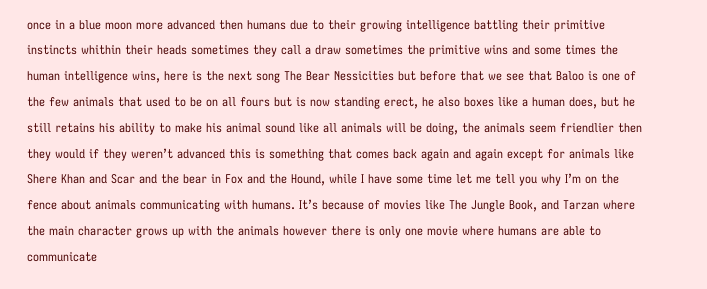once in a blue moon more advanced then humans due to their growing intelligence battling their primitive instincts whithin their heads sometimes they call a draw sometimes the primitive wins and some times the human intelligence wins, here is the next song The Bear Nessicities but before that we see that Baloo is one of the few animals that used to be on all fours but is now standing erect, he also boxes like a human does, but he still retains his ability to make his animal sound like all animals will be doing, the animals seem friendlier then they would if they weren’t advanced this is something that comes back again and again except for animals like Shere Khan and Scar and the bear in Fox and the Hound, while I have some time let me tell you why I’m on the fence about animals communicating with humans. It’s because of movies like The Jungle Book, and Tarzan where the main character grows up with the animals however there is only one movie where humans are able to communicate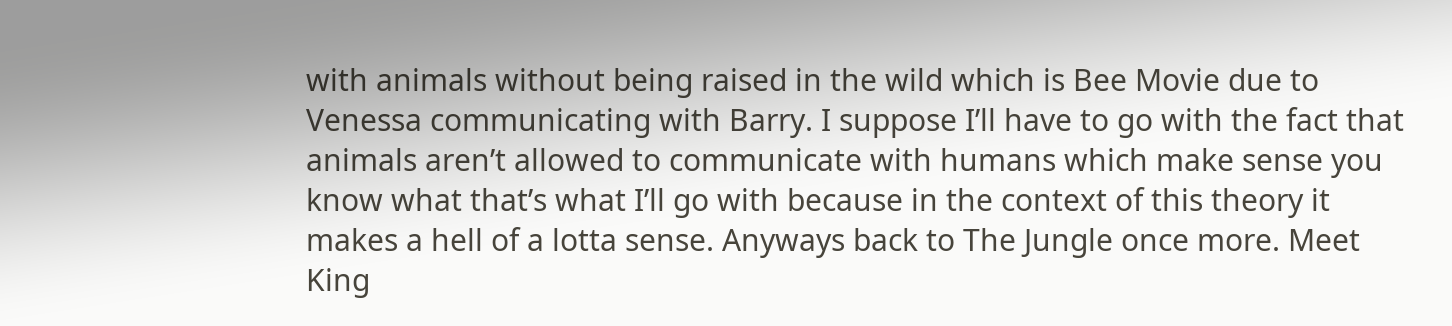with animals without being raised in the wild which is Bee Movie due to Venessa communicating with Barry. I suppose I’ll have to go with the fact that animals aren’t allowed to communicate with humans which make sense you know what that’s what I’ll go with because in the context of this theory it makes a hell of a lotta sense. Anyways back to The Jungle once more. Meet King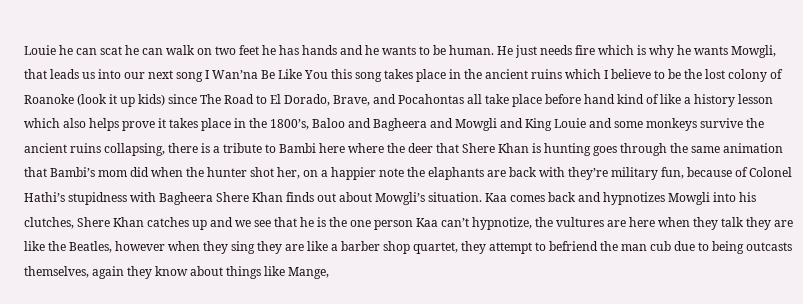Louie he can scat he can walk on two feet he has hands and he wants to be human. He just needs fire which is why he wants Mowgli, that leads us into our next song I Wan’na Be Like You this song takes place in the ancient ruins which I believe to be the lost colony of Roanoke (look it up kids) since The Road to El Dorado, Brave, and Pocahontas all take place before hand kind of like a history lesson which also helps prove it takes place in the 1800’s, Baloo and Bagheera and Mowgli and King Louie and some monkeys survive the ancient ruins collapsing, there is a tribute to Bambi here where the deer that Shere Khan is hunting goes through the same animation that Bambi’s mom did when the hunter shot her, on a happier note the elaphants are back with they’re military fun, because of Colonel Hathi’s stupidness with Bagheera Shere Khan finds out about Mowgli’s situation. Kaa comes back and hypnotizes Mowgli into his clutches, Shere Khan catches up and we see that he is the one person Kaa can’t hypnotize, the vultures are here when they talk they are like the Beatles, however when they sing they are like a barber shop quartet, they attempt to befriend the man cub due to being outcasts themselves, again they know about things like Mange,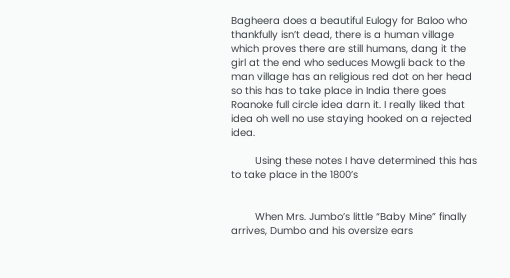Bagheera does a beautiful Eulogy for Baloo who thankfully isn’t dead, there is a human village which proves there are still humans, dang it the girl at the end who seduces Mowgli back to the man village has an religious red dot on her head so this has to take place in India there goes Roanoke full circle idea darn it. I really liked that idea oh well no use staying hooked on a rejected idea.

        Using these notes I have determined this has to take place in the 1800’s


        When Mrs. Jumbo’s little “Baby Mine” finally arrives, Dumbo and his oversize ears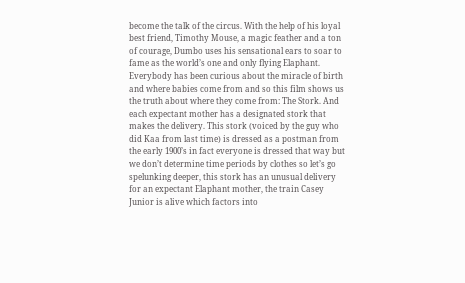become the talk of the circus. With the help of his loyal best friend, Timothy Mouse, a magic feather and a ton of courage, Dumbo uses his sensational ears to soar to fame as the world’s one and only flying Elaphant. Everybody has been curious about the miracle of birth and where babies come from and so this film shows us the truth about where they come from: The Stork. And each expectant mother has a designated stork that makes the delivery. This stork (voiced by the guy who did Kaa from last time) is dressed as a postman from the early 1900’s in fact everyone is dressed that way but we don’t determine time periods by clothes so let’s go spelunking deeper, this stork has an unusual delivery for an expectant Elaphant mother, the train Casey Junior is alive which factors into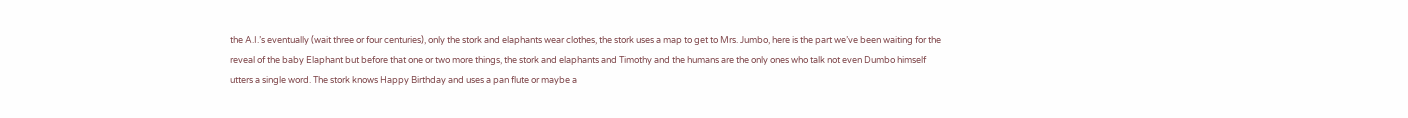the A.I.’s eventually (wait three or four centuries), only the stork and elaphants wear clothes, the stork uses a map to get to Mrs. Jumbo, here is the part we’ve been waiting for the reveal of the baby Elaphant but before that one or two more things, the stork and elaphants and Timothy and the humans are the only ones who talk not even Dumbo himself utters a single word. The stork knows Happy Birthday and uses a pan flute or maybe a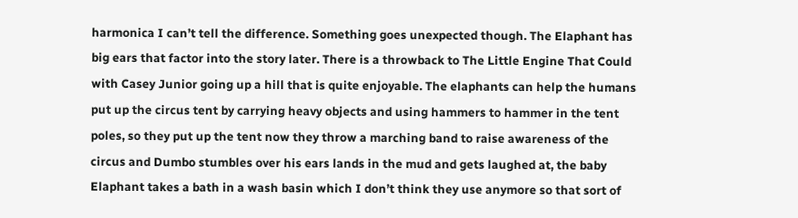harmonica I can’t tell the difference. Something goes unexpected though. The Elaphant has big ears that factor into the story later. There is a throwback to The Little Engine That Could with Casey Junior going up a hill that is quite enjoyable. The elaphants can help the humans put up the circus tent by carrying heavy objects and using hammers to hammer in the tent poles, so they put up the tent now they throw a marching band to raise awareness of the circus and Dumbo stumbles over his ears lands in the mud and gets laughed at, the baby Elaphant takes a bath in a wash basin which I don’t think they use anymore so that sort of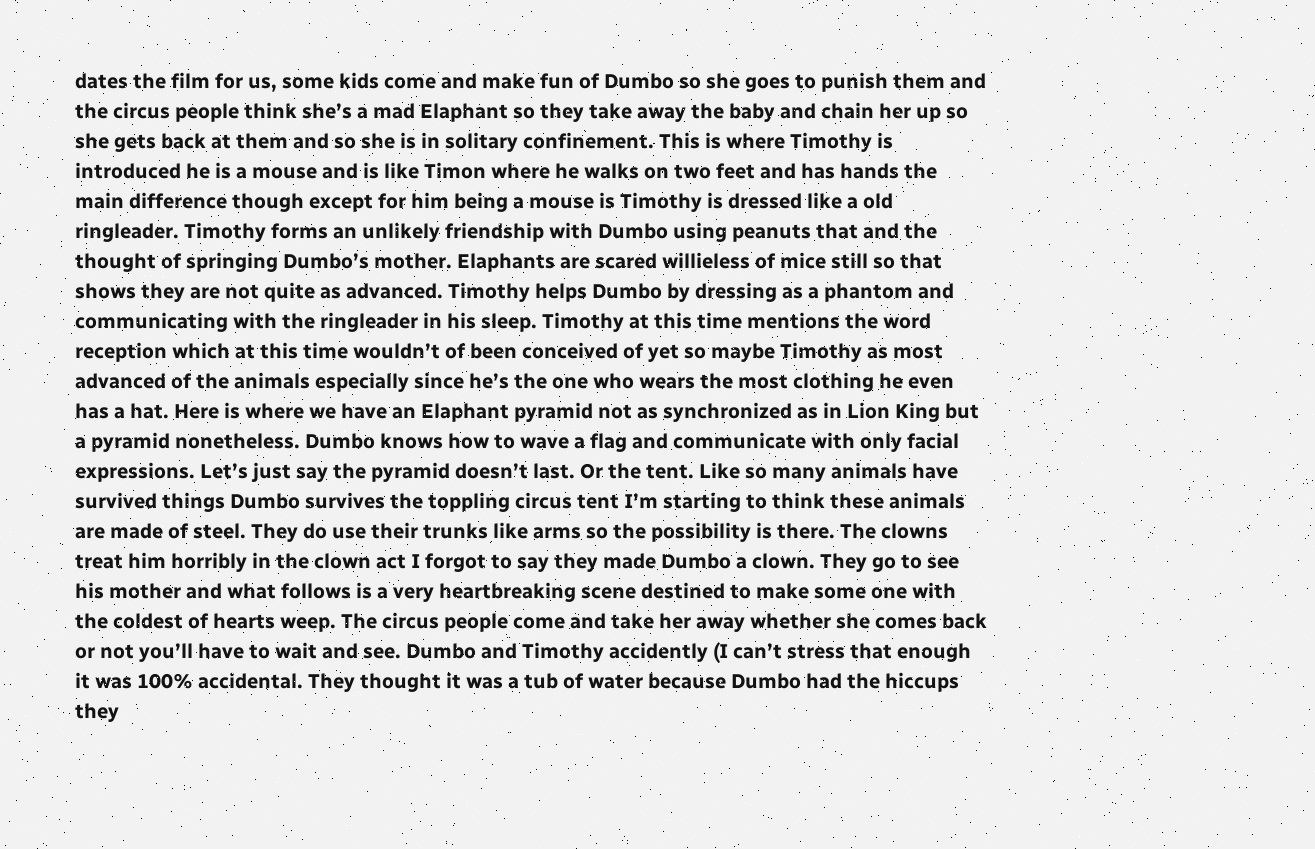dates the film for us, some kids come and make fun of Dumbo so she goes to punish them and the circus people think she’s a mad Elaphant so they take away the baby and chain her up so she gets back at them and so she is in solitary confinement. This is where Timothy is introduced he is a mouse and is like Timon where he walks on two feet and has hands the main difference though except for him being a mouse is Timothy is dressed like a old ringleader. Timothy forms an unlikely friendship with Dumbo using peanuts that and the thought of springing Dumbo’s mother. Elaphants are scared willieless of mice still so that shows they are not quite as advanced. Timothy helps Dumbo by dressing as a phantom and communicating with the ringleader in his sleep. Timothy at this time mentions the word reception which at this time wouldn’t of been conceived of yet so maybe Timothy as most advanced of the animals especially since he’s the one who wears the most clothing he even has a hat. Here is where we have an Elaphant pyramid not as synchronized as in Lion King but a pyramid nonetheless. Dumbo knows how to wave a flag and communicate with only facial expressions. Let’s just say the pyramid doesn’t last. Or the tent. Like so many animals have survived things Dumbo survives the toppling circus tent I’m starting to think these animals are made of steel. They do use their trunks like arms so the possibility is there. The clowns treat him horribly in the clown act I forgot to say they made Dumbo a clown. They go to see his mother and what follows is a very heartbreaking scene destined to make some one with the coldest of hearts weep. The circus people come and take her away whether she comes back or not you’ll have to wait and see. Dumbo and Timothy accidently (I can’t stress that enough it was 100% accidental. They thought it was a tub of water because Dumbo had the hiccups they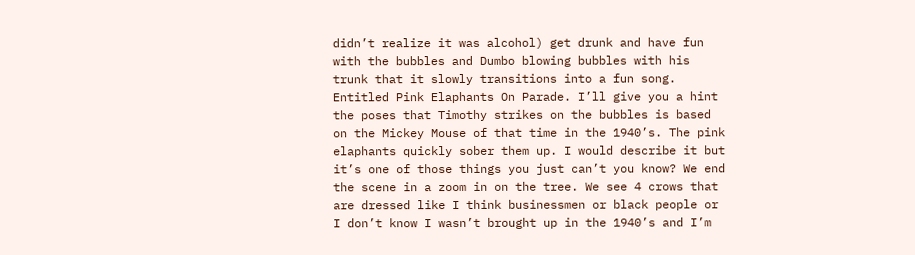didn’t realize it was alcohol) get drunk and have fun with the bubbles and Dumbo blowing bubbles with his trunk that it slowly transitions into a fun song. Entitled Pink Elaphants On Parade. I’ll give you a hint the poses that Timothy strikes on the bubbles is based on the Mickey Mouse of that time in the 1940’s. The pink elaphants quickly sober them up. I would describe it but it’s one of those things you just can’t you know? We end the scene in a zoom in on the tree. We see 4 crows that are dressed like I think businessmen or black people or I don’t know I wasn’t brought up in the 1940’s and I’m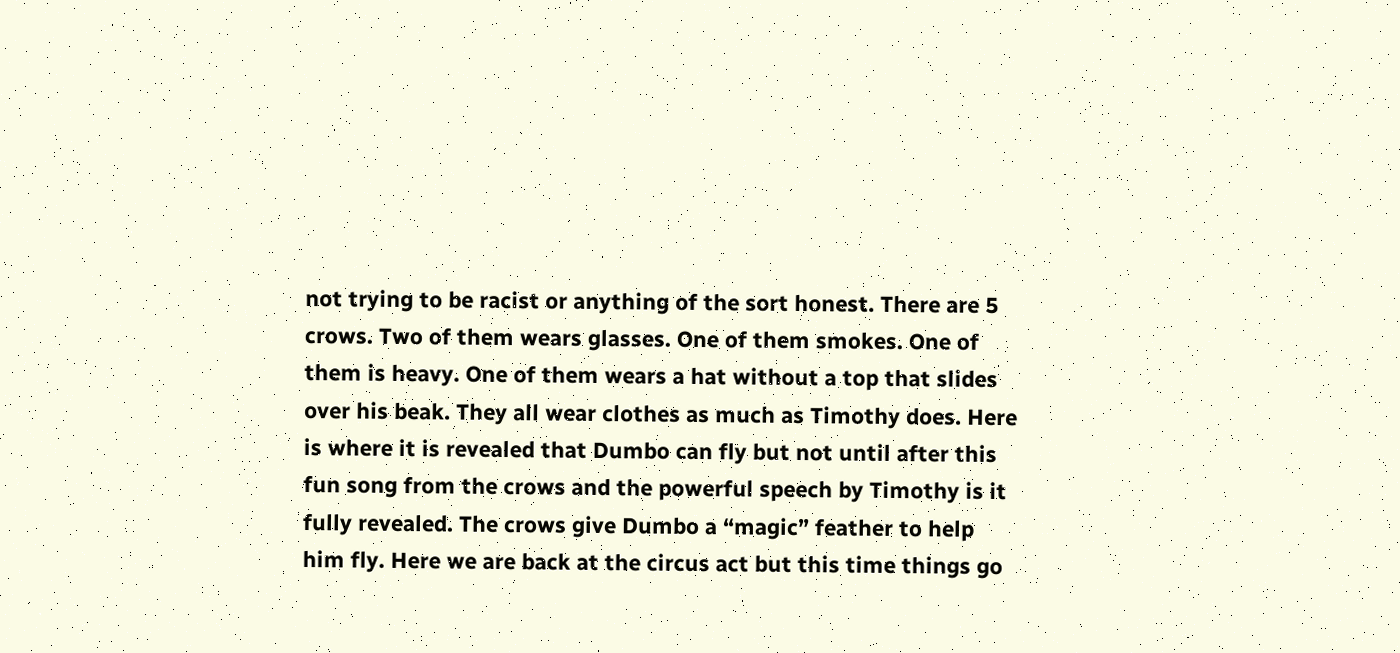not trying to be racist or anything of the sort honest. There are 5 crows. Two of them wears glasses. One of them smokes. One of them is heavy. One of them wears a hat without a top that slides over his beak. They all wear clothes as much as Timothy does. Here is where it is revealed that Dumbo can fly but not until after this fun song from the crows and the powerful speech by Timothy is it fully revealed. The crows give Dumbo a “magic” feather to help him fly. Here we are back at the circus act but this time things go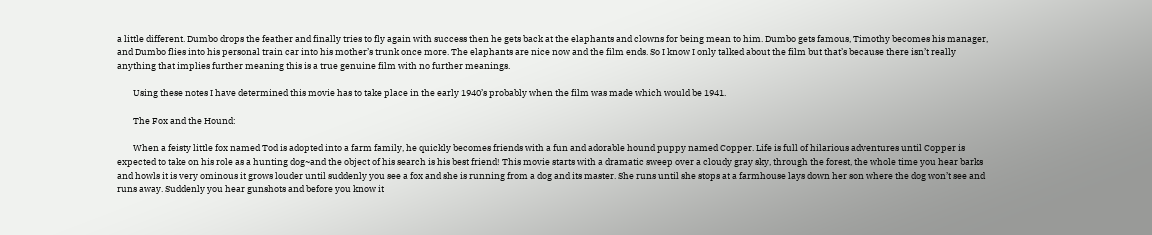a little different. Dumbo drops the feather and finally tries to fly again with success then he gets back at the elaphants and clowns for being mean to him. Dumbo gets famous, Timothy becomes his manager, and Dumbo flies into his personal train car into his mother’s trunk once more. The elaphants are nice now and the film ends. So I know I only talked about the film but that’s because there isn’t really anything that implies further meaning this is a true genuine film with no further meanings.

        Using these notes I have determined this movie has to take place in the early 1940’s probably when the film was made which would be 1941.

        The Fox and the Hound:

        When a feisty little fox named Tod is adopted into a farm family, he quickly becomes friends with a fun and adorable hound puppy named Copper. Life is full of hilarious adventures until Copper is expected to take on his role as a hunting dog~and the object of his search is his best friend! This movie starts with a dramatic sweep over a cloudy gray sky, through the forest, the whole time you hear barks and howls it is very ominous it grows louder until suddenly you see a fox and she is running from a dog and its master. She runs until she stops at a farmhouse lays down her son where the dog won’t see and runs away. Suddenly you hear gunshots and before you know it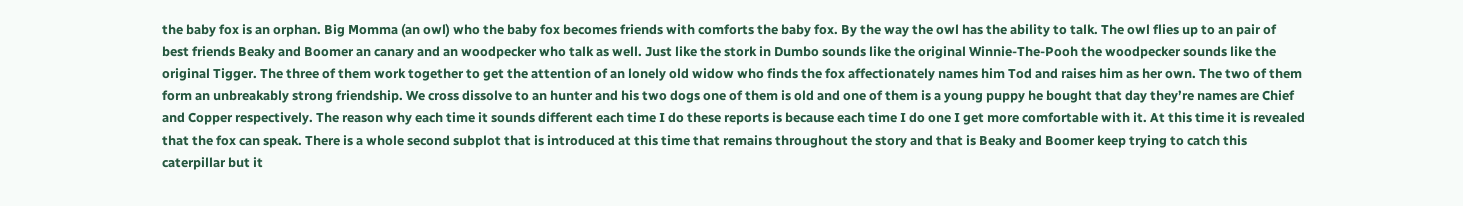the baby fox is an orphan. Big Momma (an owl) who the baby fox becomes friends with comforts the baby fox. By the way the owl has the ability to talk. The owl flies up to an pair of best friends Beaky and Boomer an canary and an woodpecker who talk as well. Just like the stork in Dumbo sounds like the original Winnie-The-Pooh the woodpecker sounds like the original Tigger. The three of them work together to get the attention of an lonely old widow who finds the fox affectionately names him Tod and raises him as her own. The two of them form an unbreakably strong friendship. We cross dissolve to an hunter and his two dogs one of them is old and one of them is a young puppy he bought that day they’re names are Chief and Copper respectively. The reason why each time it sounds different each time I do these reports is because each time I do one I get more comfortable with it. At this time it is revealed that the fox can speak. There is a whole second subplot that is introduced at this time that remains throughout the story and that is Beaky and Boomer keep trying to catch this caterpillar but it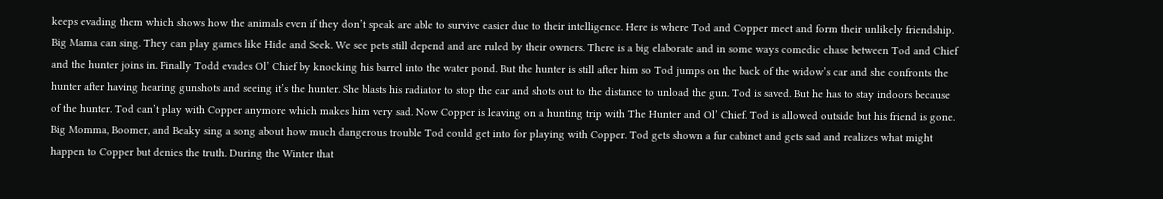keeps evading them which shows how the animals even if they don’t speak are able to survive easier due to their intelligence. Here is where Tod and Copper meet and form their unlikely friendship. Big Mama can sing. They can play games like Hide and Seek. We see pets still depend and are ruled by their owners. There is a big elaborate and in some ways comedic chase between Tod and Chief and the hunter joins in. Finally Todd evades Ol’ Chief by knocking his barrel into the water pond. But the hunter is still after him so Tod jumps on the back of the widow’s car and she confronts the hunter after having hearing gunshots and seeing it’s the hunter. She blasts his radiator to stop the car and shots out to the distance to unload the gun. Tod is saved. But he has to stay indoors because of the hunter. Tod can’t play with Copper anymore which makes him very sad. Now Copper is leaving on a hunting trip with The Hunter and Ol’ Chief. Tod is allowed outside but his friend is gone. Big Momma, Boomer, and Beaky sing a song about how much dangerous trouble Tod could get into for playing with Copper. Tod gets shown a fur cabinet and gets sad and realizes what might happen to Copper but denies the truth. During the Winter that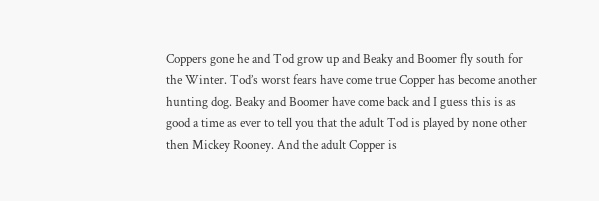Coppers gone he and Tod grow up and Beaky and Boomer fly south for the Winter. Tod’s worst fears have come true Copper has become another hunting dog. Beaky and Boomer have come back and I guess this is as good a time as ever to tell you that the adult Tod is played by none other then Mickey Rooney. And the adult Copper is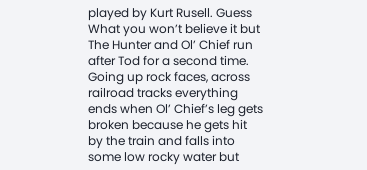played by Kurt Rusell. Guess What you won’t believe it but The Hunter and Ol’ Chief run after Tod for a second time. Going up rock faces, across railroad tracks everything ends when Ol’ Chief’s leg gets broken because he gets hit by the train and falls into some low rocky water but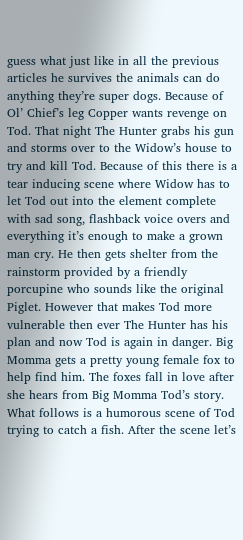guess what just like in all the previous articles he survives the animals can do anything they’re super dogs. Because of Ol’ Chief’s leg Copper wants revenge on Tod. That night The Hunter grabs his gun and storms over to the Widow’s house to try and kill Tod. Because of this there is a tear inducing scene where Widow has to let Tod out into the element complete with sad song, flashback voice overs and everything it’s enough to make a grown man cry. He then gets shelter from the rainstorm provided by a friendly porcupine who sounds like the original Piglet. However that makes Tod more vulnerable then ever The Hunter has his plan and now Tod is again in danger. Big Momma gets a pretty young female fox to help find him. The foxes fall in love after she hears from Big Momma Tod’s story. What follows is a humorous scene of Tod trying to catch a fish. After the scene let’s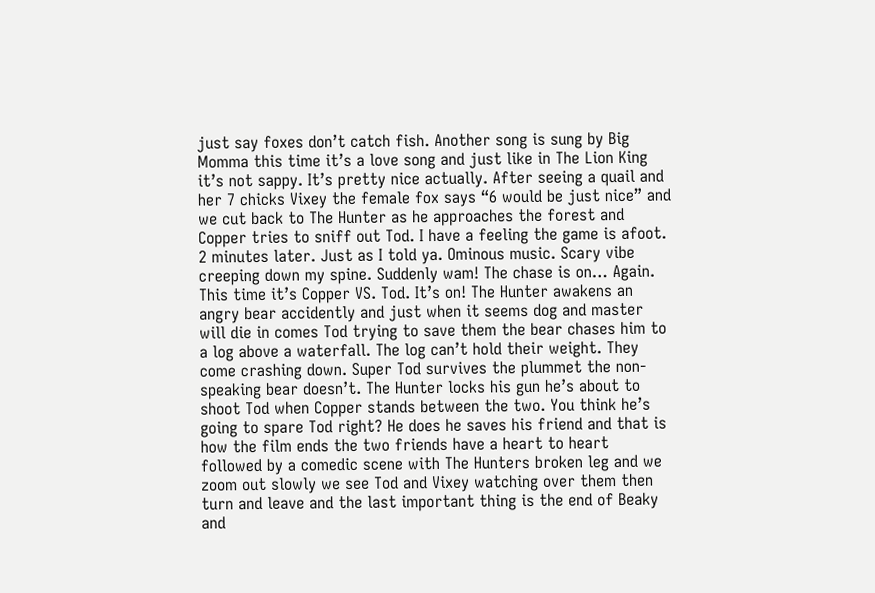just say foxes don’t catch fish. Another song is sung by Big Momma this time it’s a love song and just like in The Lion King it’s not sappy. It’s pretty nice actually. After seeing a quail and her 7 chicks Vixey the female fox says “6 would be just nice” and we cut back to The Hunter as he approaches the forest and Copper tries to sniff out Tod. I have a feeling the game is afoot. 2 minutes later. Just as I told ya. Ominous music. Scary vibe creeping down my spine. Suddenly wam! The chase is on… Again. This time it’s Copper VS. Tod. It’s on! The Hunter awakens an angry bear accidently and just when it seems dog and master will die in comes Tod trying to save them the bear chases him to a log above a waterfall. The log can’t hold their weight. They come crashing down. Super Tod survives the plummet the non-speaking bear doesn’t. The Hunter locks his gun he’s about to shoot Tod when Copper stands between the two. You think he’s going to spare Tod right? He does he saves his friend and that is how the film ends the two friends have a heart to heart followed by a comedic scene with The Hunters broken leg and we zoom out slowly we see Tod and Vixey watching over them then turn and leave and the last important thing is the end of Beaky and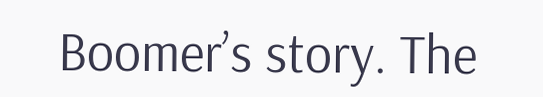Boomer’s story. The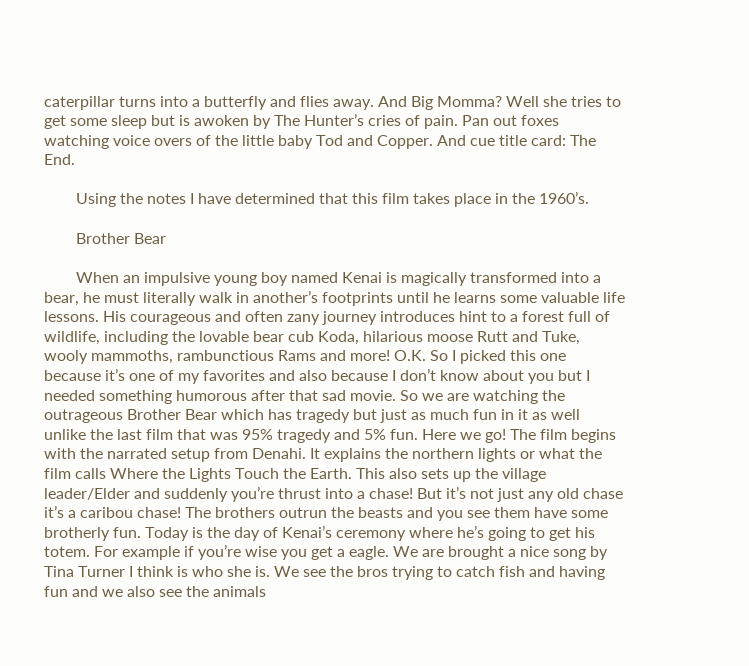caterpillar turns into a butterfly and flies away. And Big Momma? Well she tries to get some sleep but is awoken by The Hunter’s cries of pain. Pan out foxes watching voice overs of the little baby Tod and Copper. And cue title card: The End.

        Using the notes I have determined that this film takes place in the 1960’s.

        Brother Bear

        When an impulsive young boy named Kenai is magically transformed into a bear, he must literally walk in another’s footprints until he learns some valuable life lessons. His courageous and often zany journey introduces hint to a forest full of wildlife, including the lovable bear cub Koda, hilarious moose Rutt and Tuke, wooly mammoths, rambunctious Rams and more! O.K. So I picked this one because it’s one of my favorites and also because I don’t know about you but I needed something humorous after that sad movie. So we are watching the outrageous Brother Bear which has tragedy but just as much fun in it as well unlike the last film that was 95% tragedy and 5% fun. Here we go! The film begins with the narrated setup from Denahi. It explains the northern lights or what the film calls Where the Lights Touch the Earth. This also sets up the village leader/Elder and suddenly you’re thrust into a chase! But it’s not just any old chase it’s a caribou chase! The brothers outrun the beasts and you see them have some brotherly fun. Today is the day of Kenai’s ceremony where he’s going to get his totem. For example if you’re wise you get a eagle. We are brought a nice song by Tina Turner I think is who she is. We see the bros trying to catch fish and having fun and we also see the animals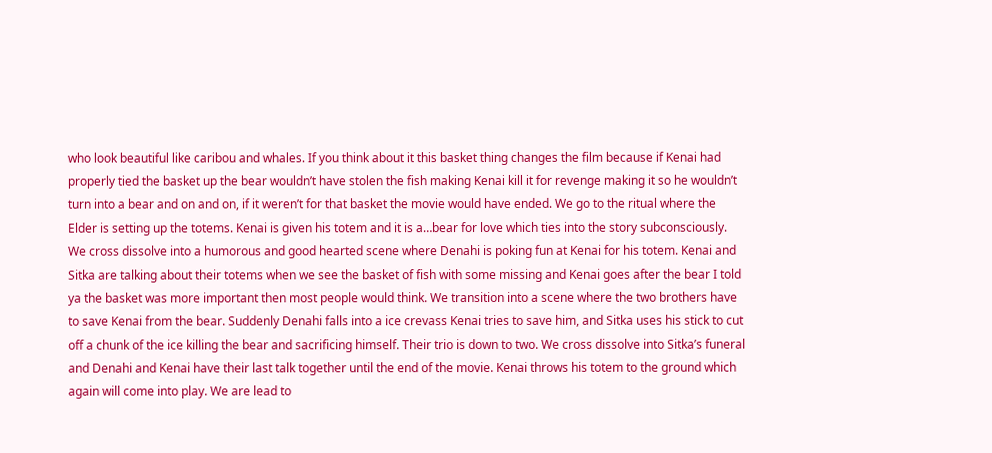who look beautiful like caribou and whales. If you think about it this basket thing changes the film because if Kenai had properly tied the basket up the bear wouldn’t have stolen the fish making Kenai kill it for revenge making it so he wouldn’t turn into a bear and on and on, if it weren’t for that basket the movie would have ended. We go to the ritual where the Elder is setting up the totems. Kenai is given his totem and it is a…bear for love which ties into the story subconsciously. We cross dissolve into a humorous and good hearted scene where Denahi is poking fun at Kenai for his totem. Kenai and Sitka are talking about their totems when we see the basket of fish with some missing and Kenai goes after the bear I told ya the basket was more important then most people would think. We transition into a scene where the two brothers have to save Kenai from the bear. Suddenly Denahi falls into a ice crevass Kenai tries to save him, and Sitka uses his stick to cut off a chunk of the ice killing the bear and sacrificing himself. Their trio is down to two. We cross dissolve into Sitka’s funeral and Denahi and Kenai have their last talk together until the end of the movie. Kenai throws his totem to the ground which again will come into play. We are lead to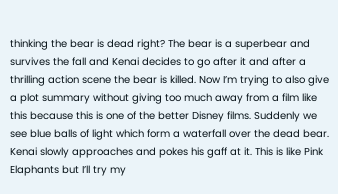thinking the bear is dead right? The bear is a superbear and survives the fall and Kenai decides to go after it and after a thrilling action scene the bear is killed. Now I’m trying to also give a plot summary without giving too much away from a film like this because this is one of the better Disney films. Suddenly we see blue balls of light which form a waterfall over the dead bear. Kenai slowly approaches and pokes his gaff at it. This is like Pink Elaphants but I’ll try my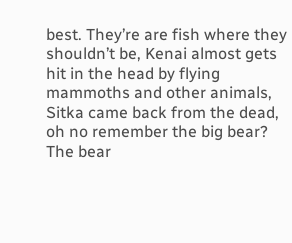best. They’re are fish where they shouldn’t be, Kenai almost gets hit in the head by flying mammoths and other animals, Sitka came back from the dead, oh no remember the big bear? The bear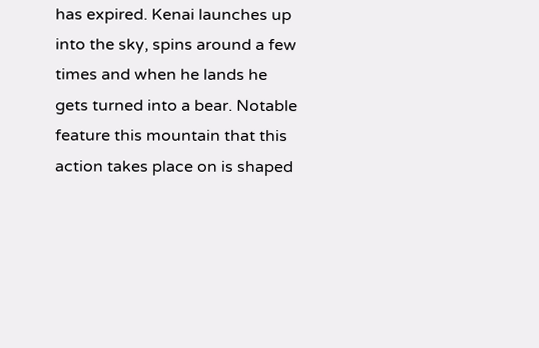has expired. Kenai launches up into the sky, spins around a few times and when he lands he gets turned into a bear. Notable feature this mountain that this action takes place on is shaped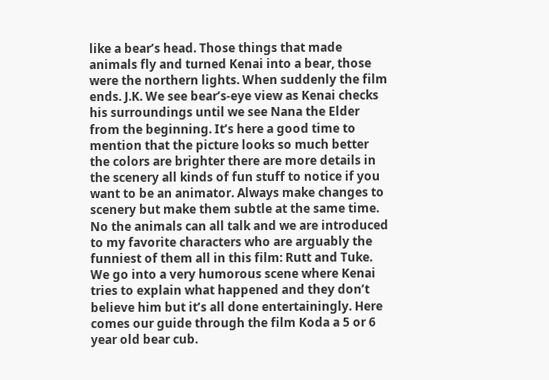like a bear’s head. Those things that made animals fly and turned Kenai into a bear, those were the northern lights. When suddenly the film ends. J.K. We see bear’s-eye view as Kenai checks his surroundings until we see Nana the Elder from the beginning. It’s here a good time to mention that the picture looks so much better the colors are brighter there are more details in the scenery all kinds of fun stuff to notice if you want to be an animator. Always make changes to scenery but make them subtle at the same time. No the animals can all talk and we are introduced to my favorite characters who are arguably the funniest of them all in this film: Rutt and Tuke. We go into a very humorous scene where Kenai tries to explain what happened and they don’t believe him but it’s all done entertainingly. Here comes our guide through the film Koda a 5 or 6 year old bear cub.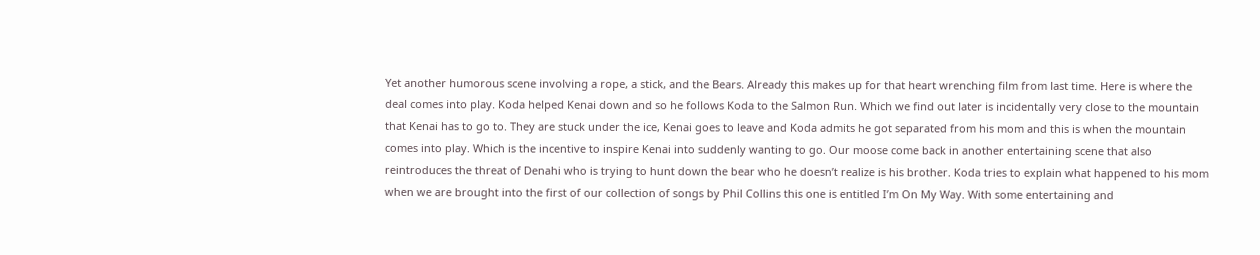Yet another humorous scene involving a rope, a stick, and the Bears. Already this makes up for that heart wrenching film from last time. Here is where the deal comes into play. Koda helped Kenai down and so he follows Koda to the Salmon Run. Which we find out later is incidentally very close to the mountain that Kenai has to go to. They are stuck under the ice, Kenai goes to leave and Koda admits he got separated from his mom and this is when the mountain comes into play. Which is the incentive to inspire Kenai into suddenly wanting to go. Our moose come back in another entertaining scene that also reintroduces the threat of Denahi who is trying to hunt down the bear who he doesn’t realize is his brother. Koda tries to explain what happened to his mom when we are brought into the first of our collection of songs by Phil Collins this one is entitled I’m On My Way. With some entertaining and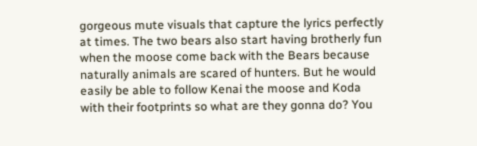gorgeous mute visuals that capture the lyrics perfectly at times. The two bears also start having brotherly fun when the moose come back with the Bears because naturally animals are scared of hunters. But he would easily be able to follow Kenai the moose and Koda with their footprints so what are they gonna do? You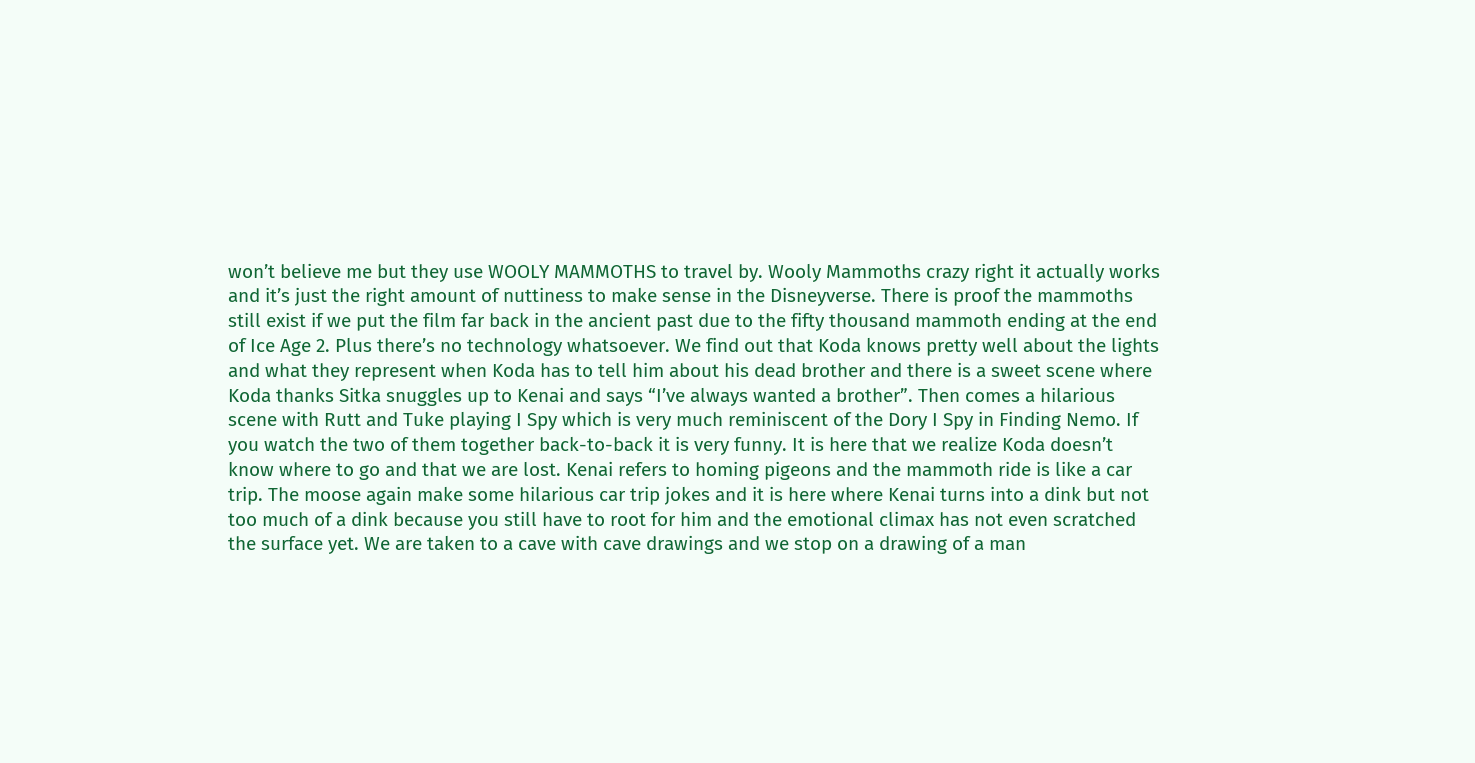won’t believe me but they use WOOLY MAMMOTHS to travel by. Wooly Mammoths crazy right it actually works and it’s just the right amount of nuttiness to make sense in the Disneyverse. There is proof the mammoths still exist if we put the film far back in the ancient past due to the fifty thousand mammoth ending at the end of Ice Age 2. Plus there’s no technology whatsoever. We find out that Koda knows pretty well about the lights and what they represent when Koda has to tell him about his dead brother and there is a sweet scene where Koda thanks Sitka snuggles up to Kenai and says “I’ve always wanted a brother”. Then comes a hilarious scene with Rutt and Tuke playing I Spy which is very much reminiscent of the Dory I Spy in Finding Nemo. If you watch the two of them together back-to-back it is very funny. It is here that we realize Koda doesn’t know where to go and that we are lost. Kenai refers to homing pigeons and the mammoth ride is like a car trip. The moose again make some hilarious car trip jokes and it is here where Kenai turns into a dink but not too much of a dink because you still have to root for him and the emotional climax has not even scratched the surface yet. We are taken to a cave with cave drawings and we stop on a drawing of a man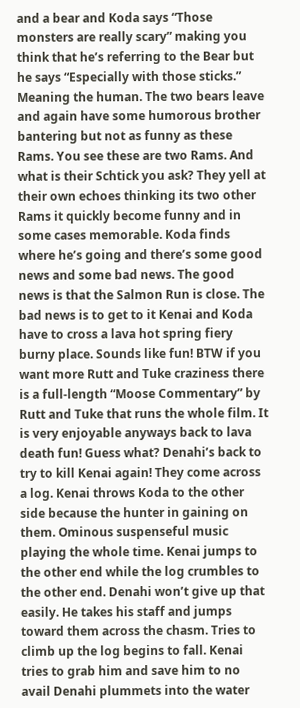and a bear and Koda says “Those monsters are really scary” making you think that he’s referring to the Bear but he says “Especially with those sticks.” Meaning the human. The two bears leave and again have some humorous brother bantering but not as funny as these Rams. You see these are two Rams. And what is their Schtick you ask? They yell at their own echoes thinking its two other Rams it quickly become funny and in some cases memorable. Koda finds where he’s going and there’s some good news and some bad news. The good news is that the Salmon Run is close. The bad news is to get to it Kenai and Koda have to cross a lava hot spring fiery burny place. Sounds like fun! BTW if you want more Rutt and Tuke craziness there is a full-length “Moose Commentary” by Rutt and Tuke that runs the whole film. It is very enjoyable anyways back to lava death fun! Guess what? Denahi’s back to try to kill Kenai again! They come across a log. Kenai throws Koda to the other side because the hunter in gaining on them. Ominous suspenseful music playing the whole time. Kenai jumps to the other end while the log crumbles to the other end. Denahi won’t give up that easily. He takes his staff and jumps toward them across the chasm. Tries to climb up the log begins to fall. Kenai tries to grab him and save him to no avail Denahi plummets into the water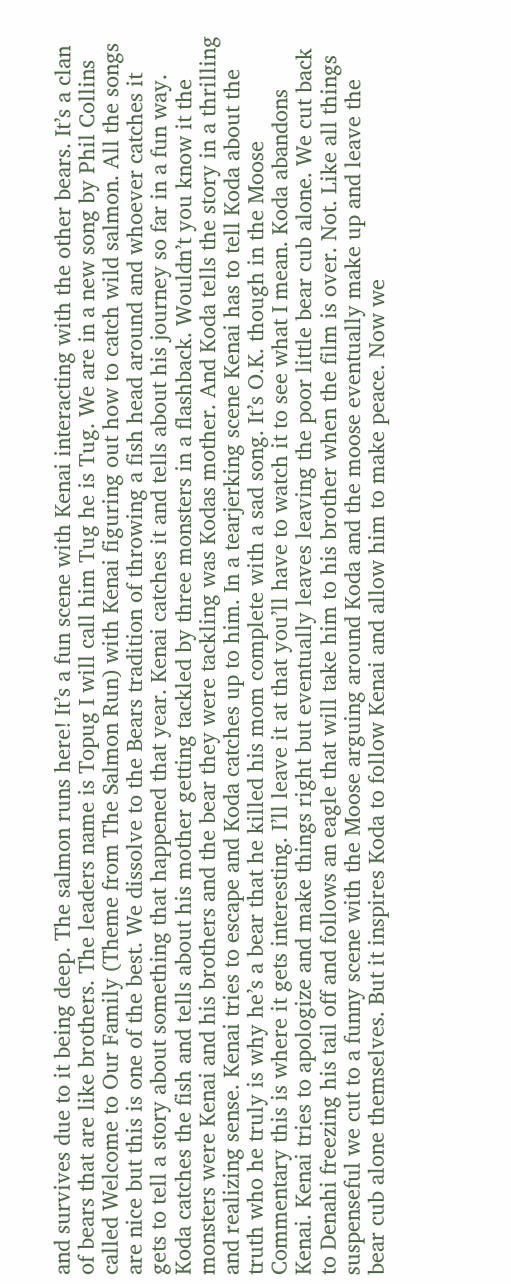and survives due to it being deep. The salmon runs here! It’s a fun scene with Kenai interacting with the other bears. It’s a clan of bears that are like brothers. The leaders name is Topug I will call him Tug he is Tug. We are in a new song by Phil Collins called Welcome to Our Family (Theme from The Salmon Run) with Kenai figuring out how to catch wild salmon. All the songs are nice but this is one of the best. We dissolve to the Bears tradition of throwing a fish head around and whoever catches it gets to tell a story about something that happened that year. Kenai catches it and tells about his journey so far in a fun way. Koda catches the fish and tells about his mother getting tackled by three monsters in a flashback. Wouldn’t you know it the monsters were Kenai and his brothers and the bear they were tackling was Kodas mother. And Koda tells the story in a thrilling and realizing sense. Kenai tries to escape and Koda catches up to him. In a tearjerking scene Kenai has to tell Koda about the truth who he truly is why he’s a bear that he killed his mom complete with a sad song. It’s O.K. though in the Moose Commentary this is where it gets interesting. I’ll leave it at that you’ll have to watch it to see what I mean. Koda abandons Kenai. Kenai tries to apologize and make things right but eventually leaves leaving the poor little bear cub alone. We cut back to Denahi freezing his tail off and follows an eagle that will take him to his brother when the film is over. Not. Like all things suspenseful we cut to a funny scene with the Moose arguing around Koda and the moose eventually make up and leave the bear cub alone themselves. But it inspires Koda to follow Kenai and allow him to make peace. Now we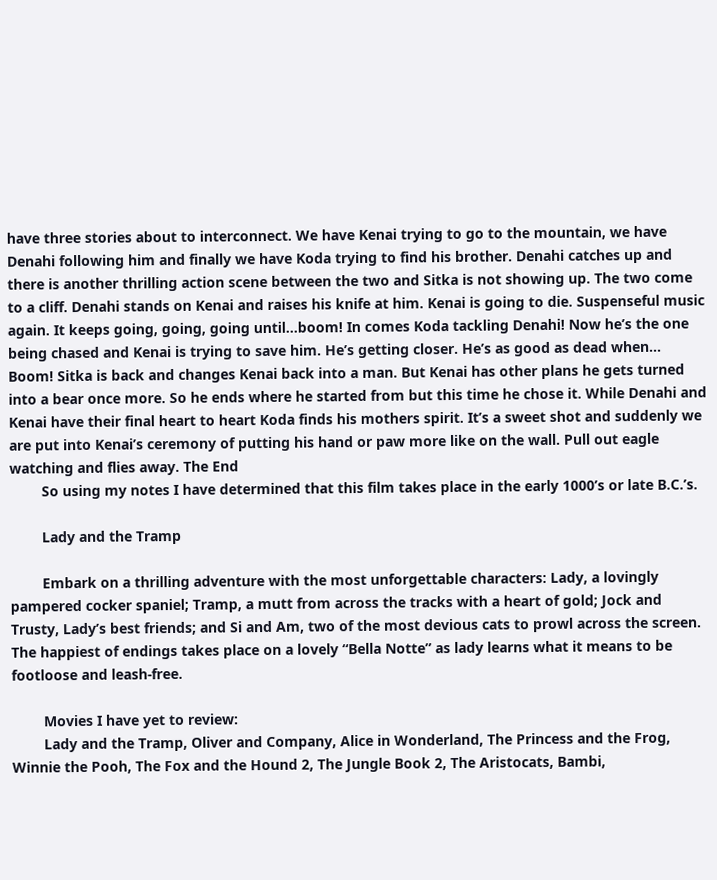have three stories about to interconnect. We have Kenai trying to go to the mountain, we have Denahi following him and finally we have Koda trying to find his brother. Denahi catches up and there is another thrilling action scene between the two and Sitka is not showing up. The two come to a cliff. Denahi stands on Kenai and raises his knife at him. Kenai is going to die. Suspenseful music again. It keeps going, going, going until…boom! In comes Koda tackling Denahi! Now he’s the one being chased and Kenai is trying to save him. He’s getting closer. He’s as good as dead when… Boom! Sitka is back and changes Kenai back into a man. But Kenai has other plans he gets turned into a bear once more. So he ends where he started from but this time he chose it. While Denahi and Kenai have their final heart to heart Koda finds his mothers spirit. It’s a sweet shot and suddenly we are put into Kenai’s ceremony of putting his hand or paw more like on the wall. Pull out eagle watching and flies away. The End
        So using my notes I have determined that this film takes place in the early 1000’s or late B.C.’s.

        Lady and the Tramp

        Embark on a thrilling adventure with the most unforgettable characters: Lady, a lovingly pampered cocker spaniel; Tramp, a mutt from across the tracks with a heart of gold; Jock and Trusty, Lady’s best friends; and Si and Am, two of the most devious cats to prowl across the screen. The happiest of endings takes place on a lovely “Bella Notte” as lady learns what it means to be footloose and leash-free.

        Movies I have yet to review:
        Lady and the Tramp, Oliver and Company, Alice in Wonderland, The Princess and the Frog, Winnie the Pooh, The Fox and the Hound 2, The Jungle Book 2, The Aristocats, Bambi,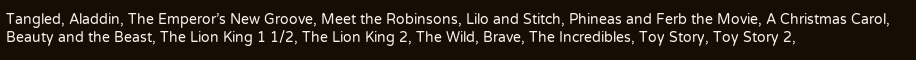Tangled, Aladdin, The Emperor’s New Groove, Meet the Robinsons, Lilo and Stitch, Phineas and Ferb the Movie, A Christmas Carol, Beauty and the Beast, The Lion King 1 1/2, The Lion King 2, The Wild, Brave, The Incredibles, Toy Story, Toy Story 2,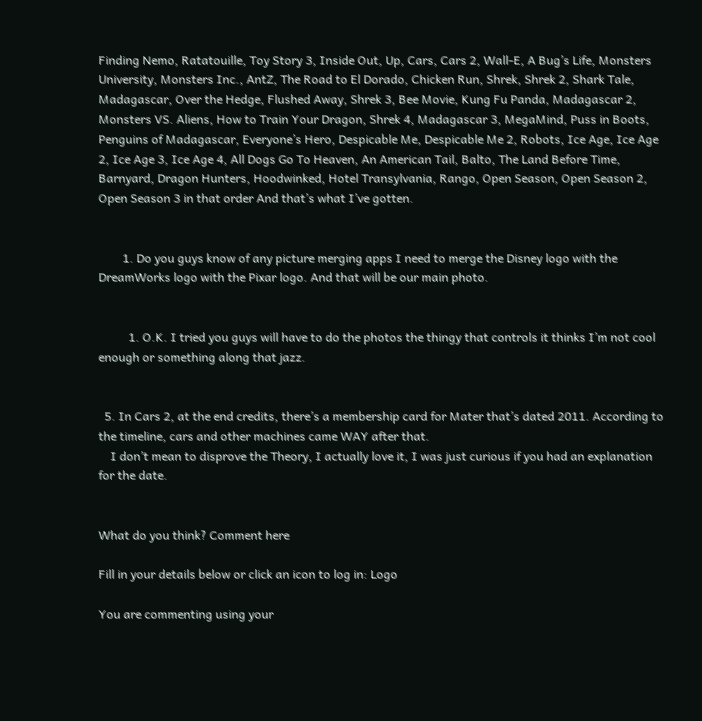Finding Nemo, Ratatouille, Toy Story 3, Inside Out, Up, Cars, Cars 2, Wall-E, A Bug’s Life, Monsters University, Monsters Inc., AntZ, The Road to El Dorado, Chicken Run, Shrek, Shrek 2, Shark Tale, Madagascar, Over the Hedge, Flushed Away, Shrek 3, Bee Movie, Kung Fu Panda, Madagascar 2, Monsters VS. Aliens, How to Train Your Dragon, Shrek 4, Madagascar 3, MegaMind, Puss in Boots, Penguins of Madagascar, Everyone’s Hero, Despicable Me, Despicable Me 2, Robots, Ice Age, Ice Age 2, Ice Age 3, Ice Age 4, All Dogs Go To Heaven, An American Tail, Balto, The Land Before Time, Barnyard, Dragon Hunters, Hoodwinked, Hotel Transylvania, Rango, Open Season, Open Season 2, Open Season 3 in that order And that’s what I’ve gotten.


        1. Do you guys know of any picture merging apps I need to merge the Disney logo with the DreamWorks logo with the Pixar logo. And that will be our main photo.


          1. O.K. I tried you guys will have to do the photos the thingy that controls it thinks I’m not cool enough or something along that jazz.


  5. In Cars 2, at the end credits, there’s a membership card for Mater that’s dated 2011. According to the timeline, cars and other machines came WAY after that.
    I don’t mean to disprove the Theory, I actually love it, I was just curious if you had an explanation for the date.


What do you think? Comment here

Fill in your details below or click an icon to log in: Logo

You are commenting using your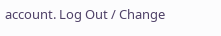account. Log Out / Change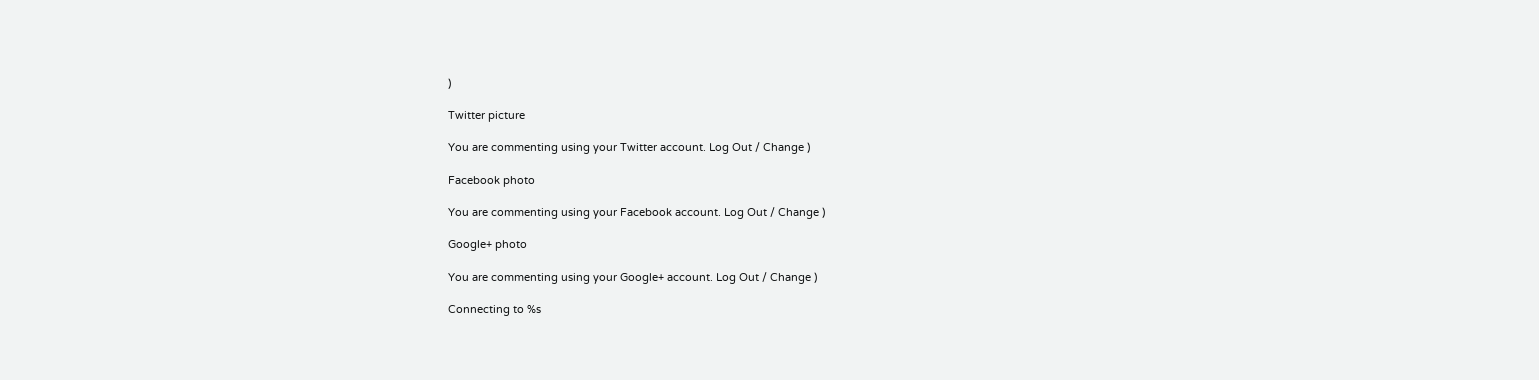)

Twitter picture

You are commenting using your Twitter account. Log Out / Change )

Facebook photo

You are commenting using your Facebook account. Log Out / Change )

Google+ photo

You are commenting using your Google+ account. Log Out / Change )

Connecting to %s